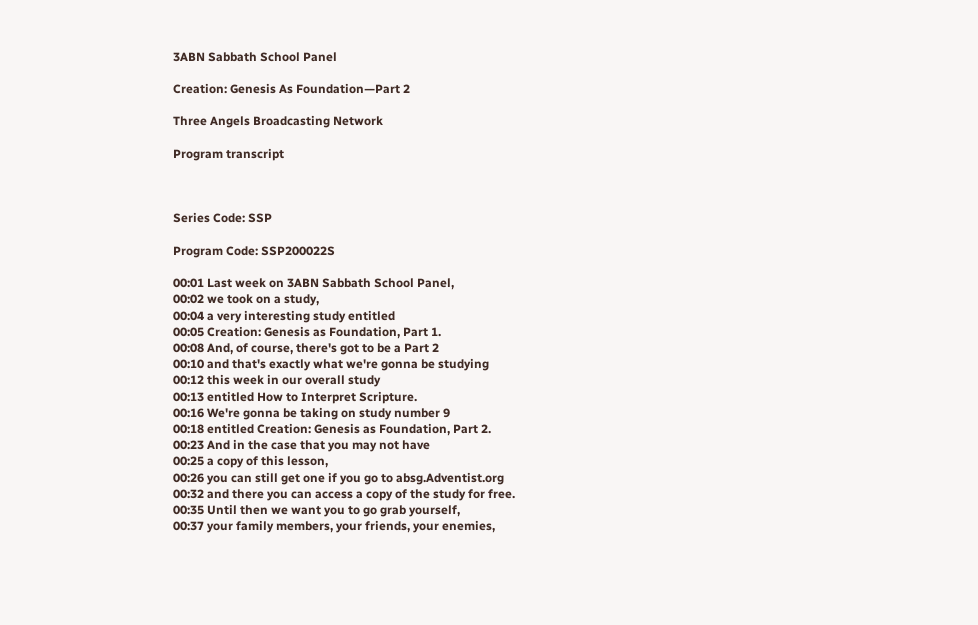3ABN Sabbath School Panel

Creation: Genesis As Foundation—Part 2

Three Angels Broadcasting Network

Program transcript



Series Code: SSP

Program Code: SSP200022S

00:01 Last week on 3ABN Sabbath School Panel,
00:02 we took on a study,
00:04 a very interesting study entitled
00:05 Creation: Genesis as Foundation, Part 1.
00:08 And, of course, there's got to be a Part 2
00:10 and that's exactly what we're gonna be studying
00:12 this week in our overall study
00:13 entitled How to Interpret Scripture.
00:16 We're gonna be taking on study number 9
00:18 entitled Creation: Genesis as Foundation, Part 2.
00:23 And in the case that you may not have
00:25 a copy of this lesson,
00:26 you can still get one if you go to absg.Adventist.org
00:32 and there you can access a copy of the study for free.
00:35 Until then we want you to go grab yourself,
00:37 your family members, your friends, your enemies,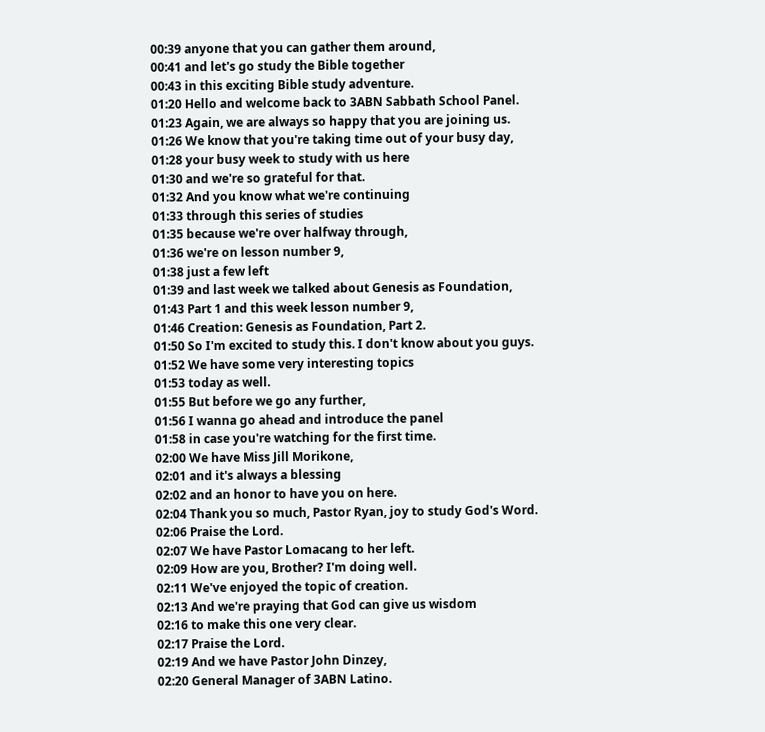00:39 anyone that you can gather them around,
00:41 and let's go study the Bible together
00:43 in this exciting Bible study adventure.
01:20 Hello and welcome back to 3ABN Sabbath School Panel.
01:23 Again, we are always so happy that you are joining us.
01:26 We know that you're taking time out of your busy day,
01:28 your busy week to study with us here
01:30 and we're so grateful for that.
01:32 And you know what we're continuing
01:33 through this series of studies
01:35 because we're over halfway through,
01:36 we're on lesson number 9,
01:38 just a few left
01:39 and last week we talked about Genesis as Foundation,
01:43 Part 1 and this week lesson number 9,
01:46 Creation: Genesis as Foundation, Part 2.
01:50 So I'm excited to study this. I don't know about you guys.
01:52 We have some very interesting topics
01:53 today as well.
01:55 But before we go any further,
01:56 I wanna go ahead and introduce the panel
01:58 in case you're watching for the first time.
02:00 We have Miss Jill Morikone,
02:01 and it's always a blessing
02:02 and an honor to have you on here.
02:04 Thank you so much, Pastor Ryan, joy to study God's Word.
02:06 Praise the Lord.
02:07 We have Pastor Lomacang to her left.
02:09 How are you, Brother? I'm doing well.
02:11 We've enjoyed the topic of creation.
02:13 And we're praying that God can give us wisdom
02:16 to make this one very clear.
02:17 Praise the Lord.
02:19 And we have Pastor John Dinzey,
02:20 General Manager of 3ABN Latino.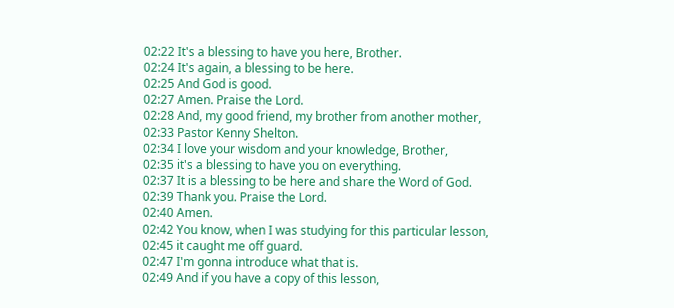02:22 It's a blessing to have you here, Brother.
02:24 It's again, a blessing to be here.
02:25 And God is good.
02:27 Amen. Praise the Lord.
02:28 And, my good friend, my brother from another mother,
02:33 Pastor Kenny Shelton.
02:34 I love your wisdom and your knowledge, Brother,
02:35 it's a blessing to have you on everything.
02:37 It is a blessing to be here and share the Word of God.
02:39 Thank you. Praise the Lord.
02:40 Amen.
02:42 You know, when I was studying for this particular lesson,
02:45 it caught me off guard.
02:47 I'm gonna introduce what that is.
02:49 And if you have a copy of this lesson,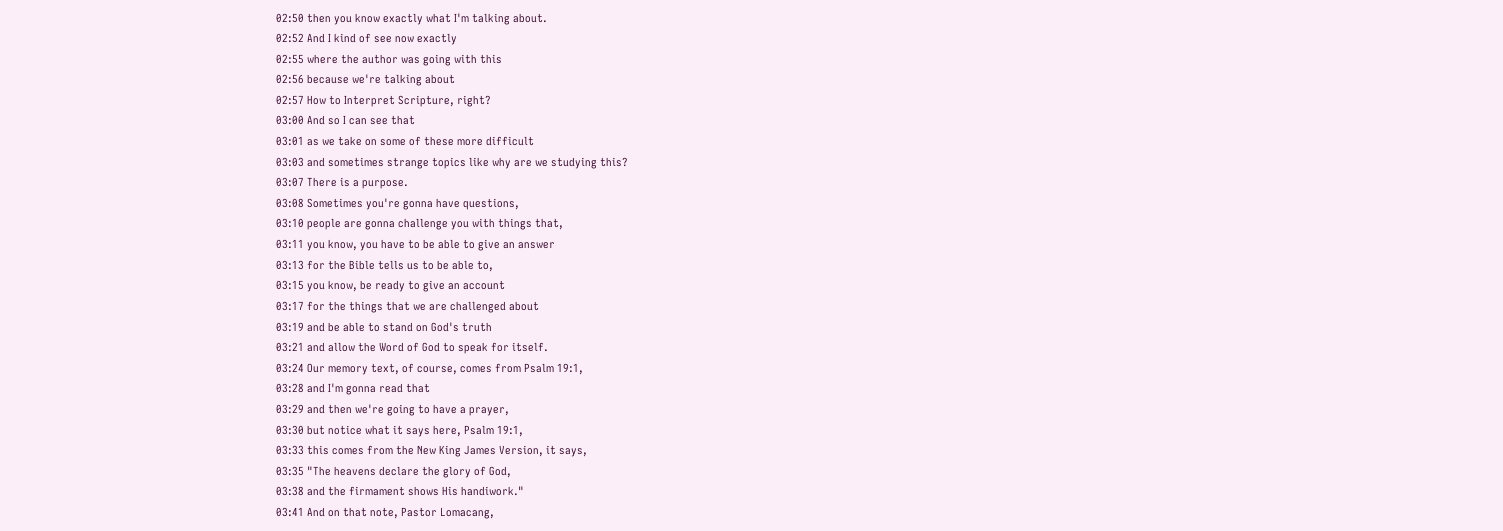02:50 then you know exactly what I'm talking about.
02:52 And I kind of see now exactly
02:55 where the author was going with this
02:56 because we're talking about
02:57 How to Interpret Scripture, right?
03:00 And so I can see that
03:01 as we take on some of these more difficult
03:03 and sometimes strange topics like why are we studying this?
03:07 There is a purpose.
03:08 Sometimes you're gonna have questions,
03:10 people are gonna challenge you with things that,
03:11 you know, you have to be able to give an answer
03:13 for the Bible tells us to be able to,
03:15 you know, be ready to give an account
03:17 for the things that we are challenged about
03:19 and be able to stand on God's truth
03:21 and allow the Word of God to speak for itself.
03:24 Our memory text, of course, comes from Psalm 19:1,
03:28 and I'm gonna read that
03:29 and then we're going to have a prayer,
03:30 but notice what it says here, Psalm 19:1,
03:33 this comes from the New King James Version, it says,
03:35 "The heavens declare the glory of God,
03:38 and the firmament shows His handiwork."
03:41 And on that note, Pastor Lomacang,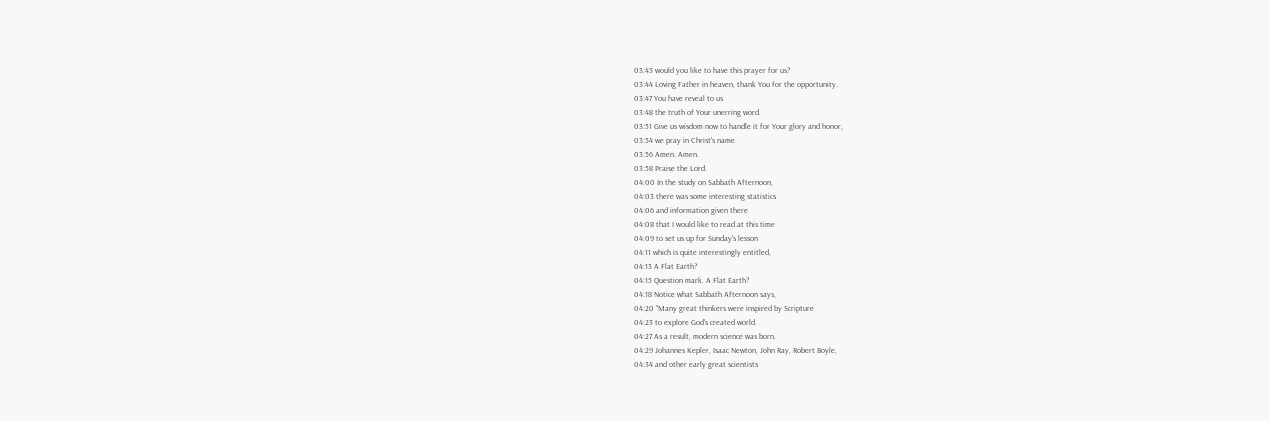03:43 would you like to have this prayer for us?
03:44 Loving Father in heaven, thank You for the opportunity.
03:47 You have reveal to us
03:48 the truth of Your unerring word.
03:51 Give us wisdom now to handle it for Your glory and honor,
03:54 we pray in Christ's name.
03:56 Amen. Amen.
03:58 Praise the Lord.
04:00 In the study on Sabbath Afternoon,
04:03 there was some interesting statistics
04:06 and information given there
04:08 that I would like to read at this time
04:09 to set us up for Sunday's lesson
04:11 which is quite interestingly entitled,
04:13 A Flat Earth?
04:15 Question mark. A Flat Earth?
04:18 Notice what Sabbath Afternoon says,
04:20 "Many great thinkers were inspired by Scripture
04:23 to explore God's created world.
04:27 As a result, modern science was born.
04:29 Johannes Kepler, Isaac Newton, John Ray, Robert Boyle,
04:34 and other early great scientists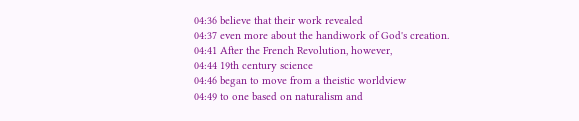04:36 believe that their work revealed
04:37 even more about the handiwork of God's creation.
04:41 After the French Revolution, however,
04:44 19th century science
04:46 began to move from a theistic worldview
04:49 to one based on naturalism and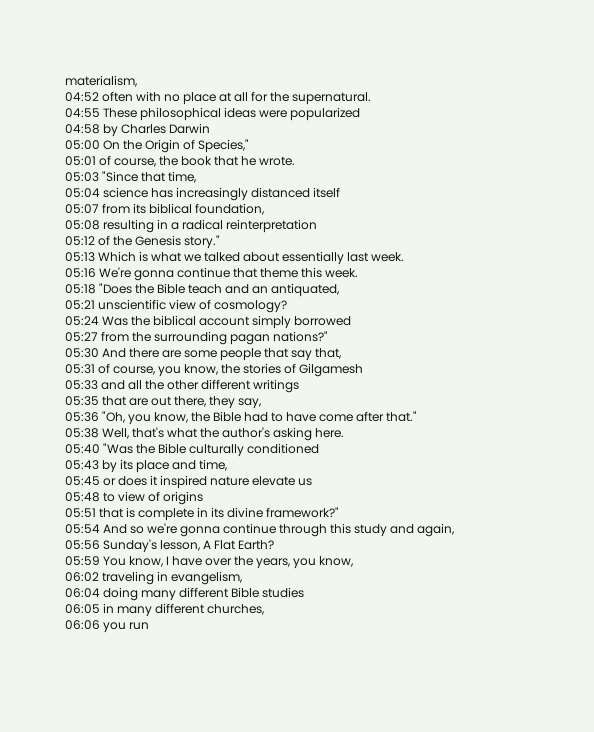materialism,
04:52 often with no place at all for the supernatural.
04:55 These philosophical ideas were popularized
04:58 by Charles Darwin
05:00 On the Origin of Species,"
05:01 of course, the book that he wrote.
05:03 "Since that time,
05:04 science has increasingly distanced itself
05:07 from its biblical foundation,
05:08 resulting in a radical reinterpretation
05:12 of the Genesis story."
05:13 Which is what we talked about essentially last week.
05:16 We're gonna continue that theme this week.
05:18 "Does the Bible teach and an antiquated,
05:21 unscientific view of cosmology?
05:24 Was the biblical account simply borrowed
05:27 from the surrounding pagan nations?"
05:30 And there are some people that say that,
05:31 of course, you know, the stories of Gilgamesh
05:33 and all the other different writings
05:35 that are out there, they say,
05:36 "Oh, you know, the Bible had to have come after that."
05:38 Well, that's what the author's asking here.
05:40 "Was the Bible culturally conditioned
05:43 by its place and time,
05:45 or does it inspired nature elevate us
05:48 to view of origins
05:51 that is complete in its divine framework?"
05:54 And so we're gonna continue through this study and again,
05:56 Sunday's lesson, A Flat Earth?
05:59 You know, I have over the years, you know,
06:02 traveling in evangelism,
06:04 doing many different Bible studies
06:05 in many different churches,
06:06 you run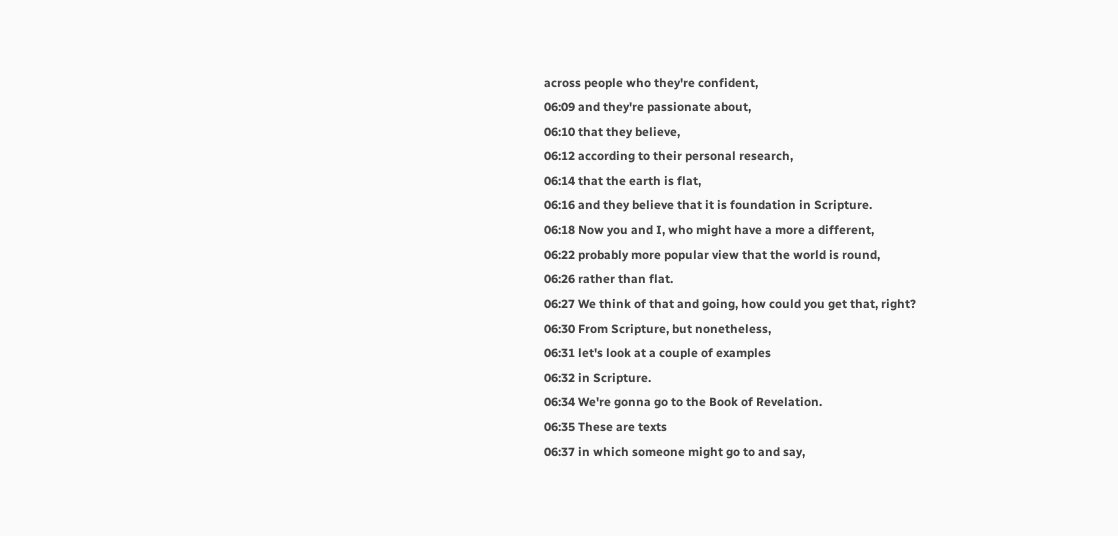across people who they're confident,
06:09 and they're passionate about,
06:10 that they believe,
06:12 according to their personal research,
06:14 that the earth is flat,
06:16 and they believe that it is foundation in Scripture.
06:18 Now you and I, who might have a more a different,
06:22 probably more popular view that the world is round,
06:26 rather than flat.
06:27 We think of that and going, how could you get that, right?
06:30 From Scripture, but nonetheless,
06:31 let's look at a couple of examples
06:32 in Scripture.
06:34 We're gonna go to the Book of Revelation.
06:35 These are texts
06:37 in which someone might go to and say,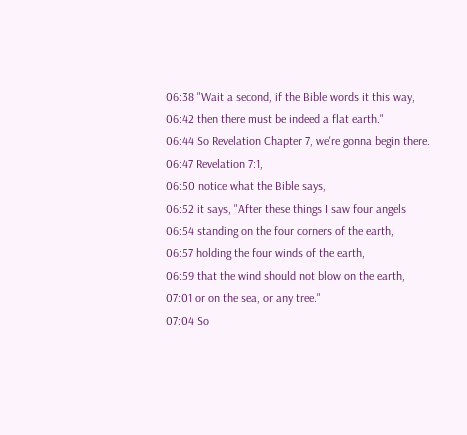06:38 "Wait a second, if the Bible words it this way,
06:42 then there must be indeed a flat earth."
06:44 So Revelation Chapter 7, we're gonna begin there.
06:47 Revelation 7:1,
06:50 notice what the Bible says,
06:52 it says, "After these things I saw four angels
06:54 standing on the four corners of the earth,
06:57 holding the four winds of the earth,
06:59 that the wind should not blow on the earth,
07:01 or on the sea, or any tree."
07:04 So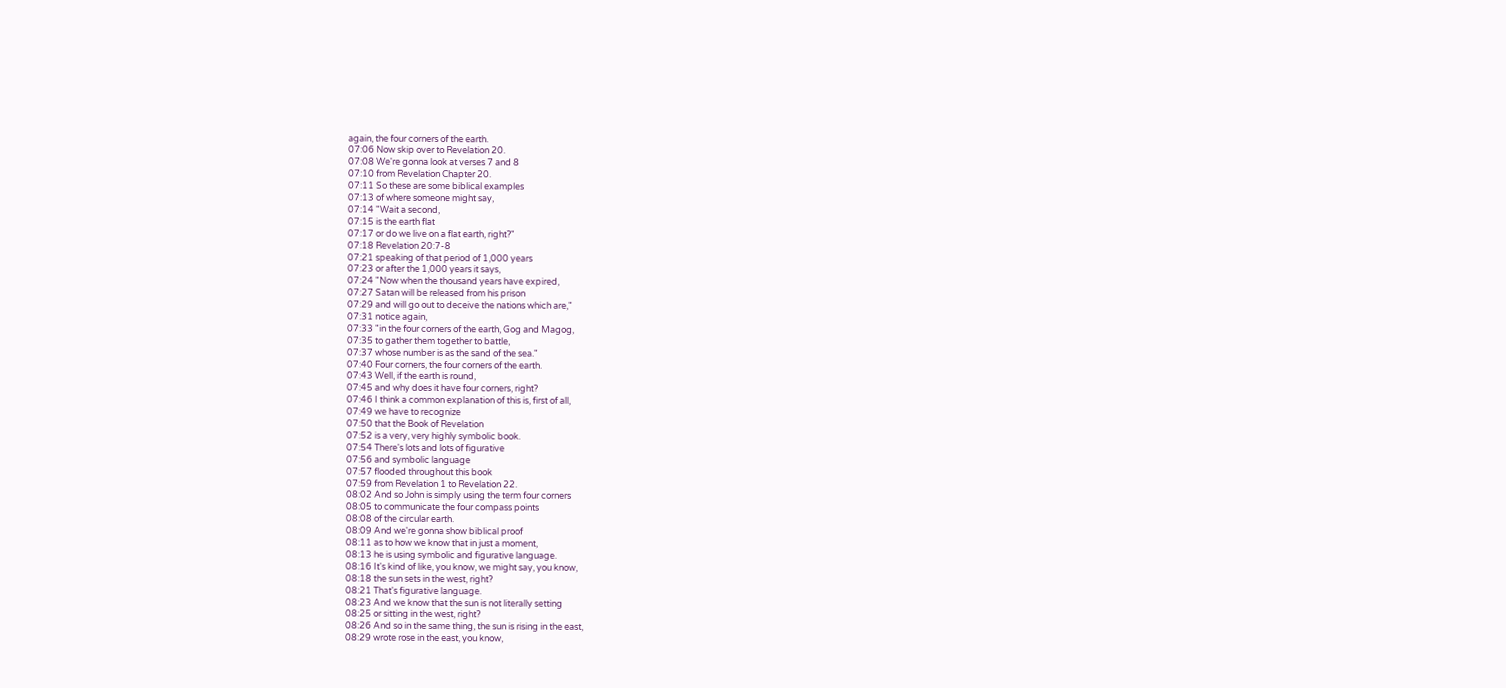again, the four corners of the earth.
07:06 Now skip over to Revelation 20.
07:08 We're gonna look at verses 7 and 8
07:10 from Revelation Chapter 20.
07:11 So these are some biblical examples
07:13 of where someone might say,
07:14 "Wait a second,
07:15 is the earth flat
07:17 or do we live on a flat earth, right?"
07:18 Revelation 20:7-8
07:21 speaking of that period of 1,000 years
07:23 or after the 1,000 years it says,
07:24 "Now when the thousand years have expired,
07:27 Satan will be released from his prison
07:29 and will go out to deceive the nations which are,"
07:31 notice again,
07:33 "in the four corners of the earth, Gog and Magog,
07:35 to gather them together to battle,
07:37 whose number is as the sand of the sea."
07:40 Four corners, the four corners of the earth.
07:43 Well, if the earth is round,
07:45 and why does it have four corners, right?
07:46 I think a common explanation of this is, first of all,
07:49 we have to recognize
07:50 that the Book of Revelation
07:52 is a very, very highly symbolic book.
07:54 There's lots and lots of figurative
07:56 and symbolic language
07:57 flooded throughout this book
07:59 from Revelation 1 to Revelation 22.
08:02 And so John is simply using the term four corners
08:05 to communicate the four compass points
08:08 of the circular earth.
08:09 And we're gonna show biblical proof
08:11 as to how we know that in just a moment,
08:13 he is using symbolic and figurative language.
08:16 It's kind of like, you know, we might say, you know,
08:18 the sun sets in the west, right?
08:21 That's figurative language.
08:23 And we know that the sun is not literally setting
08:25 or sitting in the west, right?
08:26 And so in the same thing, the sun is rising in the east,
08:29 wrote rose in the east, you know,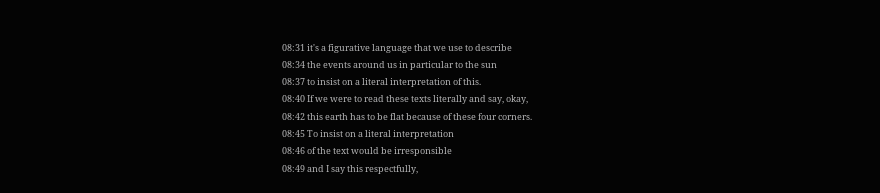08:31 it's a figurative language that we use to describe
08:34 the events around us in particular to the sun
08:37 to insist on a literal interpretation of this.
08:40 If we were to read these texts literally and say, okay,
08:42 this earth has to be flat because of these four corners.
08:45 To insist on a literal interpretation
08:46 of the text would be irresponsible
08:49 and I say this respectfully,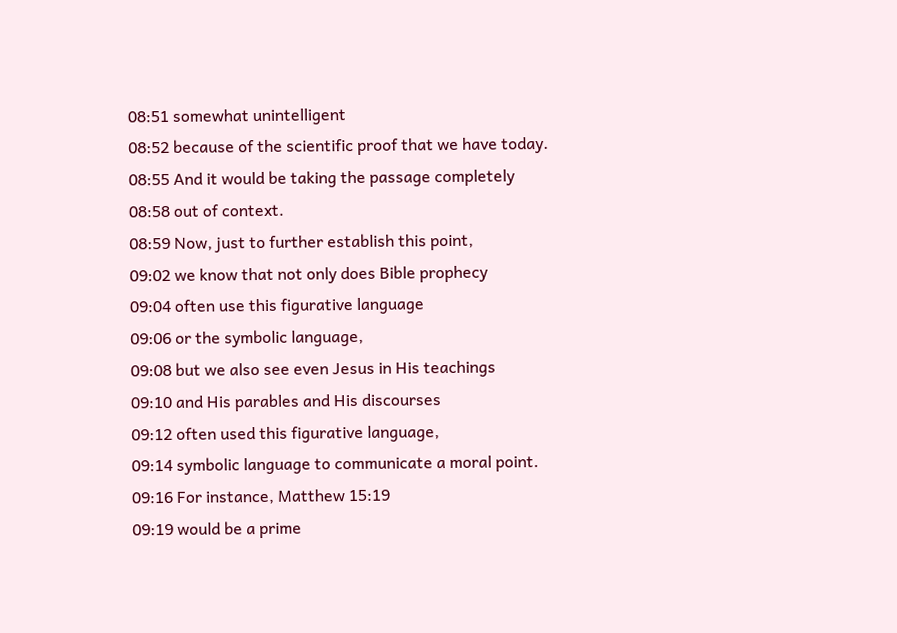08:51 somewhat unintelligent
08:52 because of the scientific proof that we have today.
08:55 And it would be taking the passage completely
08:58 out of context.
08:59 Now, just to further establish this point,
09:02 we know that not only does Bible prophecy
09:04 often use this figurative language
09:06 or the symbolic language,
09:08 but we also see even Jesus in His teachings
09:10 and His parables and His discourses
09:12 often used this figurative language,
09:14 symbolic language to communicate a moral point.
09:16 For instance, Matthew 15:19
09:19 would be a prime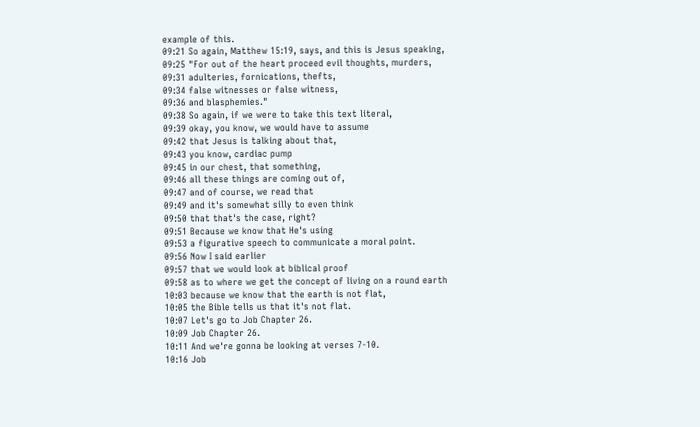example of this.
09:21 So again, Matthew 15:19, says, and this is Jesus speaking,
09:25 "For out of the heart proceed evil thoughts, murders,
09:31 adulteries, fornications, thefts,
09:34 false witnesses or false witness,
09:36 and blasphemies."
09:38 So again, if we were to take this text literal,
09:39 okay, you know, we would have to assume
09:42 that Jesus is talking about that,
09:43 you know, cardiac pump
09:45 in our chest, that something,
09:46 all these things are coming out of,
09:47 and of course, we read that
09:49 and it's somewhat silly to even think
09:50 that that's the case, right?
09:51 Because we know that He's using
09:53 a figurative speech to communicate a moral point.
09:56 Now I said earlier
09:57 that we would look at biblical proof
09:58 as to where we get the concept of living on a round earth
10:03 because we know that the earth is not flat,
10:05 the Bible tells us that it's not flat.
10:07 Let's go to Job Chapter 26.
10:09 Job Chapter 26.
10:11 And we're gonna be looking at verses 7-10.
10:16 Job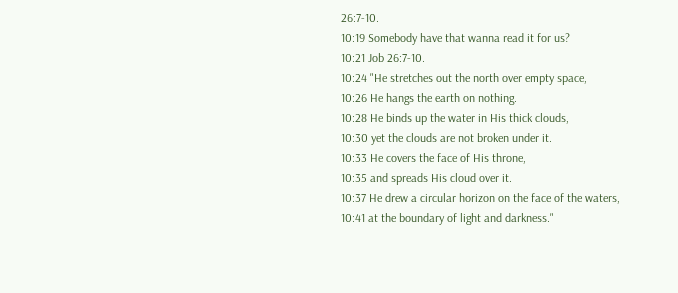26:7-10.
10:19 Somebody have that wanna read it for us?
10:21 Job 26:7-10.
10:24 "He stretches out the north over empty space,
10:26 He hangs the earth on nothing.
10:28 He binds up the water in His thick clouds,
10:30 yet the clouds are not broken under it.
10:33 He covers the face of His throne,
10:35 and spreads His cloud over it.
10:37 He drew a circular horizon on the face of the waters,
10:41 at the boundary of light and darkness."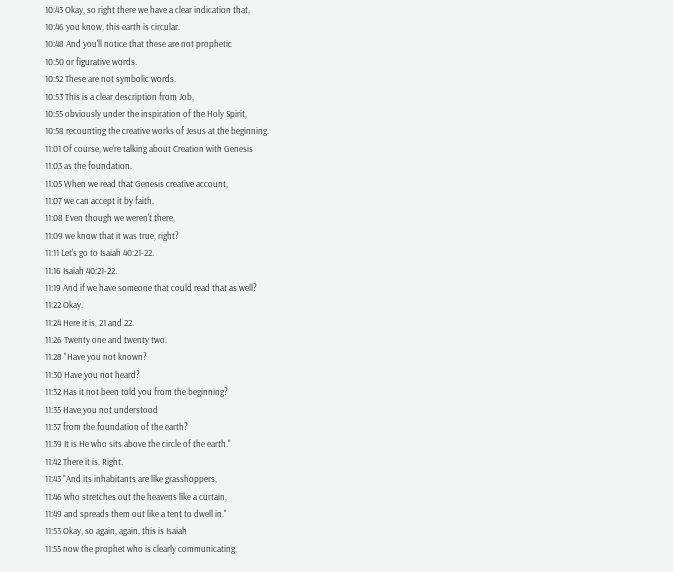10:43 Okay, so right there we have a clear indication that,
10:46 you know, this earth is circular.
10:48 And you'll notice that these are not prophetic
10:50 or figurative words.
10:52 These are not symbolic words.
10:53 This is a clear description from Job,
10:55 obviously under the inspiration of the Holy Spirit,
10:58 recounting the creative works of Jesus at the beginning.
11:01 Of course, we're talking about Creation with Genesis
11:03 as the foundation.
11:05 When we read that Genesis creative account,
11:07 we can accept it by faith.
11:08 Even though we weren't there,
11:09 we know that it was true, right?
11:11 Let's go to Isaiah 40:21-22.
11:16 Isaiah 40:21-22.
11:19 And if we have someone that could read that as well?
11:22 Okay.
11:24 Here it is, 21 and 22.
11:26 Twenty one and twenty two.
11:28 "Have you not known?
11:30 Have you not heard?
11:32 Has it not been told you from the beginning?
11:35 Have you not understood
11:37 from the foundation of the earth?
11:39 It is He who sits above the circle of the earth."
11:42 There it is. Right.
11:43 "And its inhabitants are like grasshoppers,
11:46 who stretches out the heavens like a curtain,
11:49 and spreads them out like a tent to dwell in."
11:53 Okay, so again, again, this is Isaiah
11:55 now the prophet who is clearly communicating,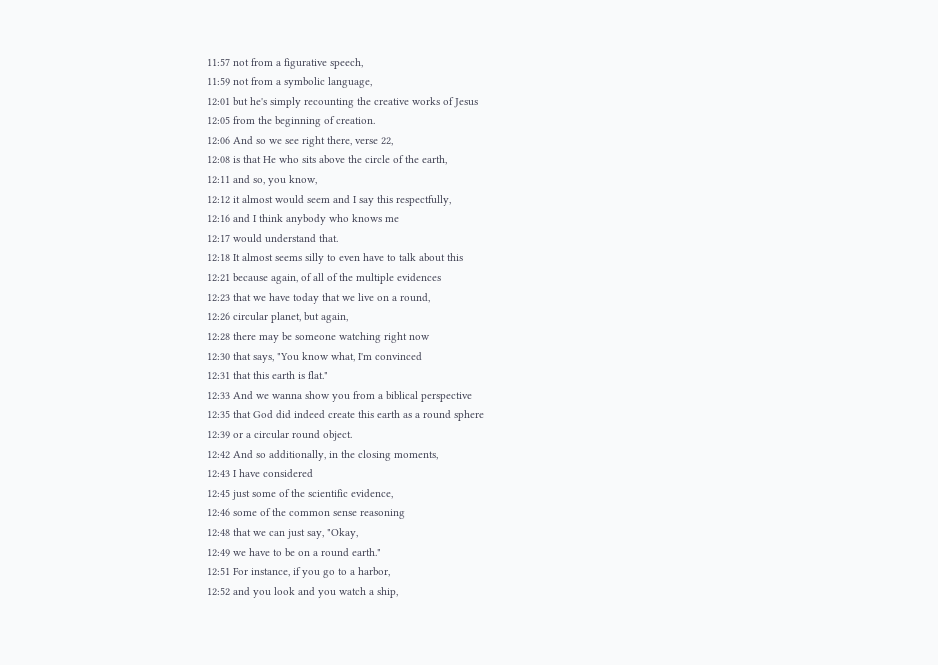11:57 not from a figurative speech,
11:59 not from a symbolic language,
12:01 but he's simply recounting the creative works of Jesus
12:05 from the beginning of creation.
12:06 And so we see right there, verse 22,
12:08 is that He who sits above the circle of the earth,
12:11 and so, you know,
12:12 it almost would seem and I say this respectfully,
12:16 and I think anybody who knows me
12:17 would understand that.
12:18 It almost seems silly to even have to talk about this
12:21 because again, of all of the multiple evidences
12:23 that we have today that we live on a round,
12:26 circular planet, but again,
12:28 there may be someone watching right now
12:30 that says, "You know what, I'm convinced
12:31 that this earth is flat."
12:33 And we wanna show you from a biblical perspective
12:35 that God did indeed create this earth as a round sphere
12:39 or a circular round object.
12:42 And so additionally, in the closing moments,
12:43 I have considered
12:45 just some of the scientific evidence,
12:46 some of the common sense reasoning
12:48 that we can just say, "Okay,
12:49 we have to be on a round earth."
12:51 For instance, if you go to a harbor,
12:52 and you look and you watch a ship,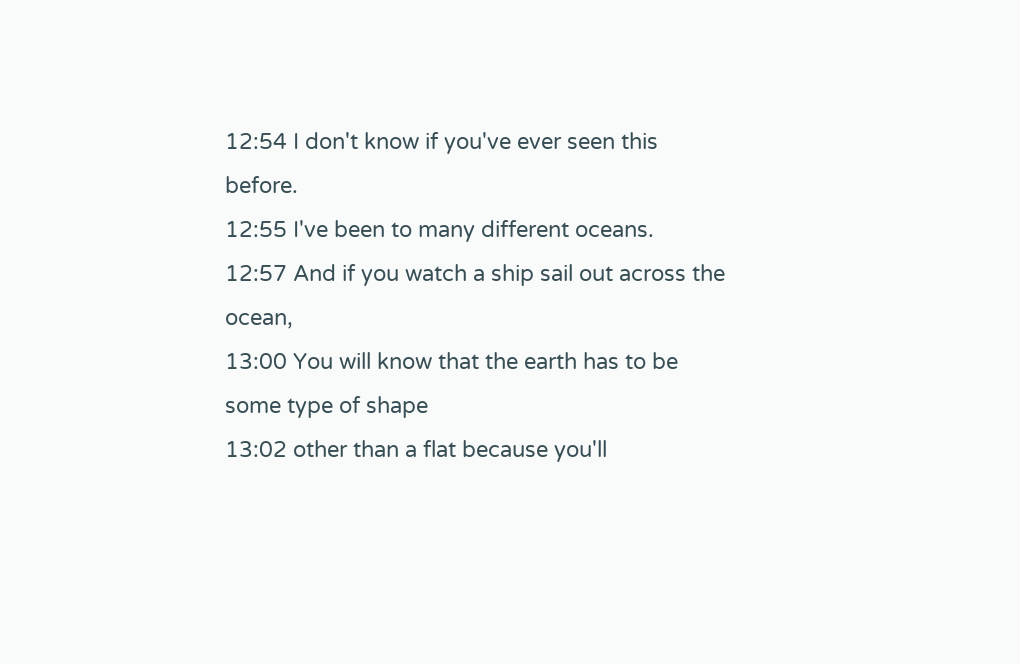12:54 I don't know if you've ever seen this before.
12:55 I've been to many different oceans.
12:57 And if you watch a ship sail out across the ocean,
13:00 You will know that the earth has to be some type of shape
13:02 other than a flat because you'll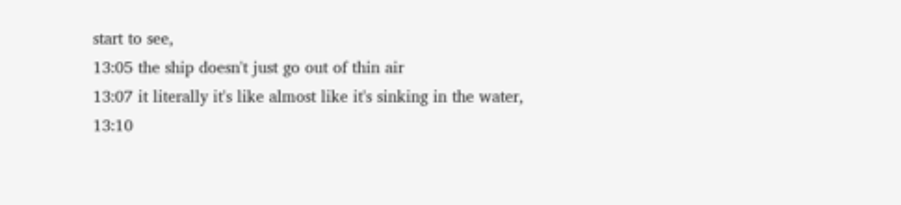start to see,
13:05 the ship doesn't just go out of thin air
13:07 it literally it's like almost like it's sinking in the water,
13:10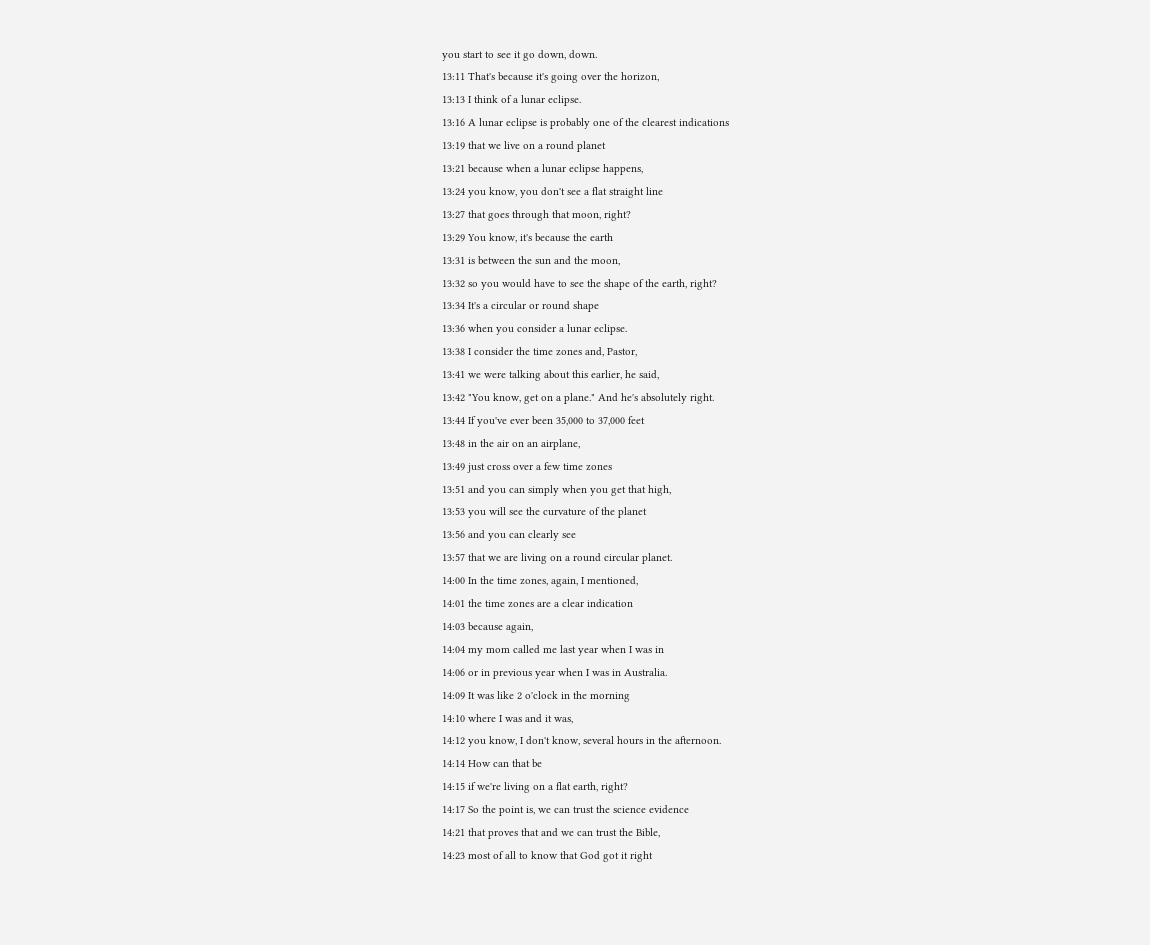you start to see it go down, down.
13:11 That's because it's going over the horizon,
13:13 I think of a lunar eclipse.
13:16 A lunar eclipse is probably one of the clearest indications
13:19 that we live on a round planet
13:21 because when a lunar eclipse happens,
13:24 you know, you don't see a flat straight line
13:27 that goes through that moon, right?
13:29 You know, it's because the earth
13:31 is between the sun and the moon,
13:32 so you would have to see the shape of the earth, right?
13:34 It's a circular or round shape
13:36 when you consider a lunar eclipse.
13:38 I consider the time zones and, Pastor,
13:41 we were talking about this earlier, he said,
13:42 "You know, get on a plane." And he's absolutely right.
13:44 If you've ever been 35,000 to 37,000 feet
13:48 in the air on an airplane,
13:49 just cross over a few time zones
13:51 and you can simply when you get that high,
13:53 you will see the curvature of the planet
13:56 and you can clearly see
13:57 that we are living on a round circular planet.
14:00 In the time zones, again, I mentioned,
14:01 the time zones are a clear indication
14:03 because again,
14:04 my mom called me last year when I was in
14:06 or in previous year when I was in Australia.
14:09 It was like 2 o'clock in the morning
14:10 where I was and it was,
14:12 you know, I don't know, several hours in the afternoon.
14:14 How can that be
14:15 if we're living on a flat earth, right?
14:17 So the point is, we can trust the science evidence
14:21 that proves that and we can trust the Bible,
14:23 most of all to know that God got it right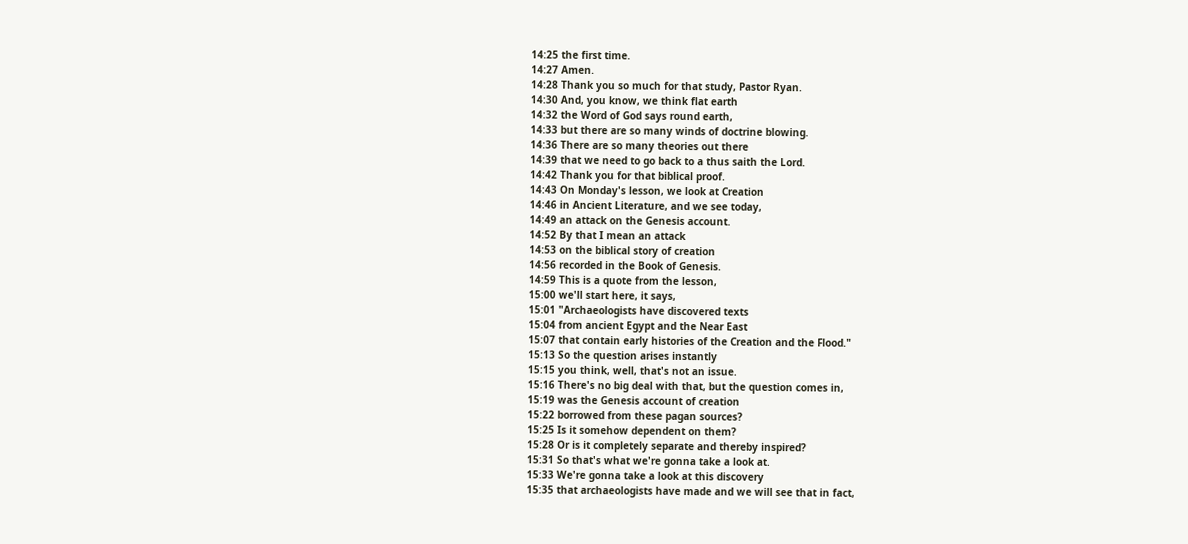14:25 the first time.
14:27 Amen.
14:28 Thank you so much for that study, Pastor Ryan.
14:30 And, you know, we think flat earth
14:32 the Word of God says round earth,
14:33 but there are so many winds of doctrine blowing.
14:36 There are so many theories out there
14:39 that we need to go back to a thus saith the Lord.
14:42 Thank you for that biblical proof.
14:43 On Monday's lesson, we look at Creation
14:46 in Ancient Literature, and we see today,
14:49 an attack on the Genesis account.
14:52 By that I mean an attack
14:53 on the biblical story of creation
14:56 recorded in the Book of Genesis.
14:59 This is a quote from the lesson,
15:00 we'll start here, it says,
15:01 "Archaeologists have discovered texts
15:04 from ancient Egypt and the Near East
15:07 that contain early histories of the Creation and the Flood."
15:13 So the question arises instantly
15:15 you think, well, that's not an issue.
15:16 There's no big deal with that, but the question comes in,
15:19 was the Genesis account of creation
15:22 borrowed from these pagan sources?
15:25 Is it somehow dependent on them?
15:28 Or is it completely separate and thereby inspired?
15:31 So that's what we're gonna take a look at.
15:33 We're gonna take a look at this discovery
15:35 that archaeologists have made and we will see that in fact,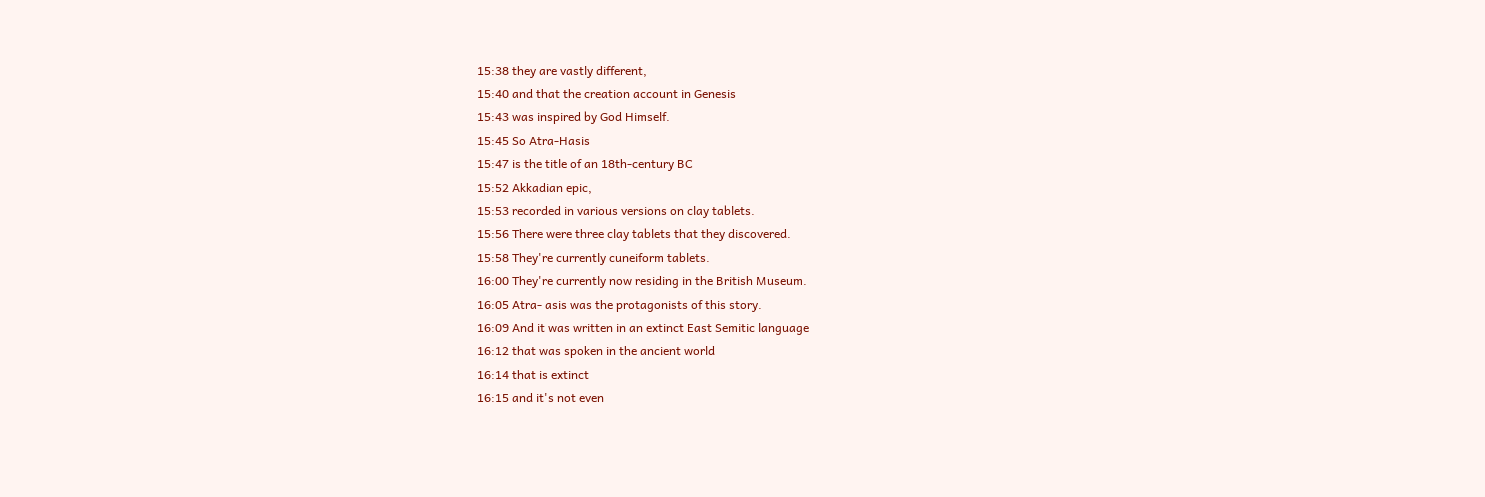15:38 they are vastly different,
15:40 and that the creation account in Genesis
15:43 was inspired by God Himself.
15:45 So Atra-Hasis
15:47 is the title of an 18th-century BC
15:52 Akkadian epic,
15:53 recorded in various versions on clay tablets.
15:56 There were three clay tablets that they discovered.
15:58 They're currently cuneiform tablets.
16:00 They're currently now residing in the British Museum.
16:05 Atra- asis was the protagonists of this story.
16:09 And it was written in an extinct East Semitic language
16:12 that was spoken in the ancient world
16:14 that is extinct
16:15 and it's not even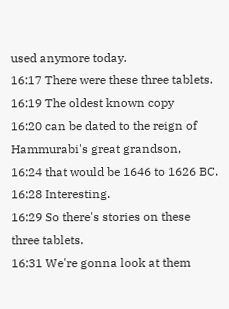used anymore today.
16:17 There were these three tablets.
16:19 The oldest known copy
16:20 can be dated to the reign of Hammurabi's great grandson,
16:24 that would be 1646 to 1626 BC.
16:28 Interesting.
16:29 So there's stories on these three tablets.
16:31 We're gonna look at them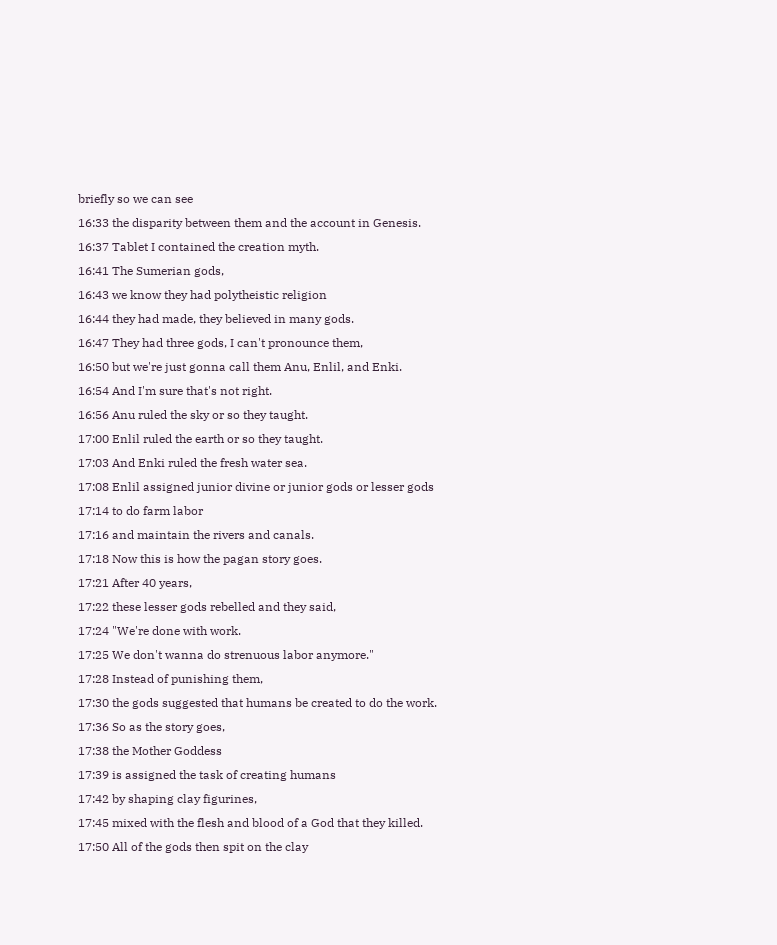briefly so we can see
16:33 the disparity between them and the account in Genesis.
16:37 Tablet I contained the creation myth.
16:41 The Sumerian gods,
16:43 we know they had polytheistic religion
16:44 they had made, they believed in many gods.
16:47 They had three gods, I can't pronounce them,
16:50 but we're just gonna call them Anu, Enlil, and Enki.
16:54 And I'm sure that's not right.
16:56 Anu ruled the sky or so they taught.
17:00 Enlil ruled the earth or so they taught.
17:03 And Enki ruled the fresh water sea.
17:08 Enlil assigned junior divine or junior gods or lesser gods
17:14 to do farm labor
17:16 and maintain the rivers and canals.
17:18 Now this is how the pagan story goes.
17:21 After 40 years,
17:22 these lesser gods rebelled and they said,
17:24 "We're done with work.
17:25 We don't wanna do strenuous labor anymore."
17:28 Instead of punishing them,
17:30 the gods suggested that humans be created to do the work.
17:36 So as the story goes,
17:38 the Mother Goddess
17:39 is assigned the task of creating humans
17:42 by shaping clay figurines,
17:45 mixed with the flesh and blood of a God that they killed.
17:50 All of the gods then spit on the clay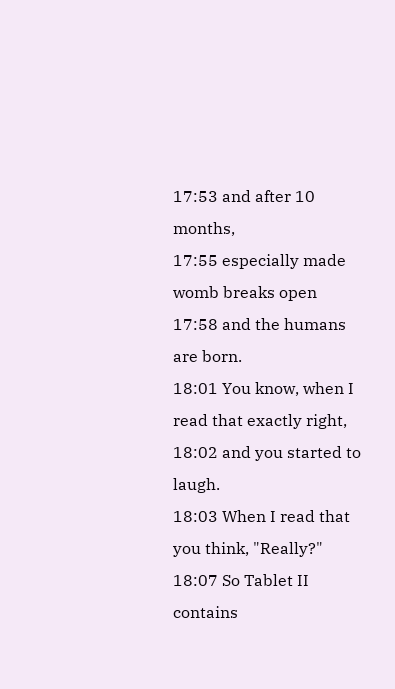17:53 and after 10 months,
17:55 especially made womb breaks open
17:58 and the humans are born.
18:01 You know, when I read that exactly right,
18:02 and you started to laugh.
18:03 When I read that you think, "Really?"
18:07 So Tablet II contains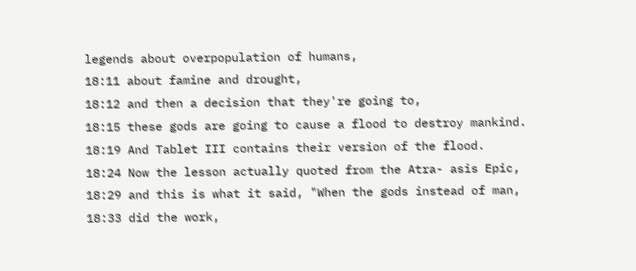legends about overpopulation of humans,
18:11 about famine and drought,
18:12 and then a decision that they're going to,
18:15 these gods are going to cause a flood to destroy mankind.
18:19 And Tablet III contains their version of the flood.
18:24 Now the lesson actually quoted from the Atra- asis Epic,
18:29 and this is what it said, "When the gods instead of man,
18:33 did the work,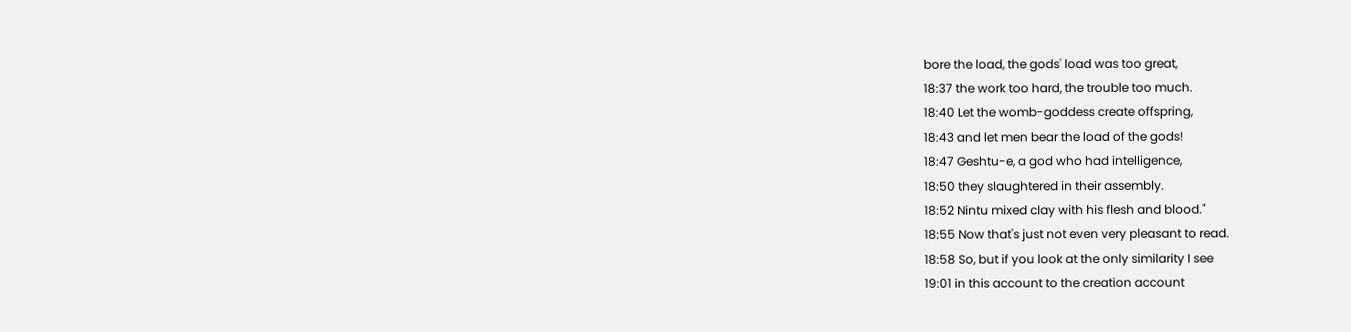bore the load, the gods' load was too great,
18:37 the work too hard, the trouble too much.
18:40 Let the womb-goddess create offspring,
18:43 and let men bear the load of the gods!
18:47 Geshtu-e, a god who had intelligence,
18:50 they slaughtered in their assembly.
18:52 Nintu mixed clay with his flesh and blood."
18:55 Now that's just not even very pleasant to read.
18:58 So, but if you look at the only similarity I see
19:01 in this account to the creation account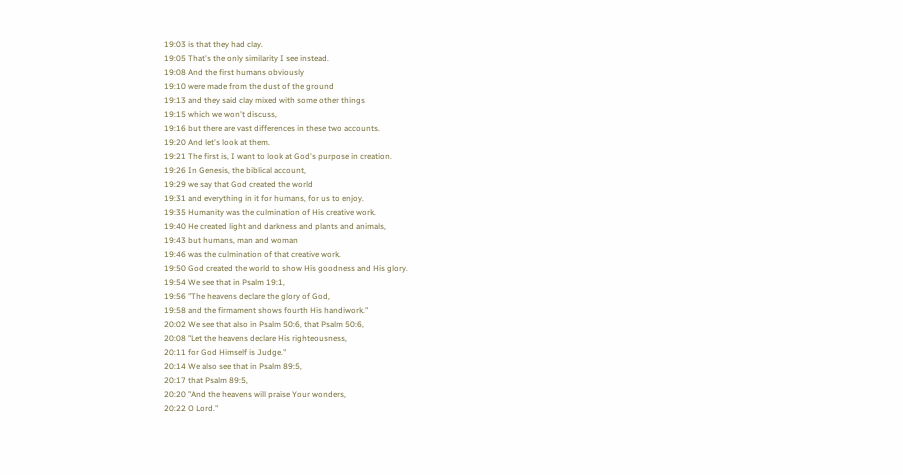19:03 is that they had clay.
19:05 That's the only similarity I see instead.
19:08 And the first humans obviously
19:10 were made from the dust of the ground
19:13 and they said clay mixed with some other things
19:15 which we won't discuss,
19:16 but there are vast differences in these two accounts.
19:20 And let's look at them.
19:21 The first is, I want to look at God's purpose in creation.
19:26 In Genesis, the biblical account,
19:29 we say that God created the world
19:31 and everything in it for humans, for us to enjoy.
19:35 Humanity was the culmination of His creative work.
19:40 He created light and darkness and plants and animals,
19:43 but humans, man and woman
19:46 was the culmination of that creative work.
19:50 God created the world to show His goodness and His glory.
19:54 We see that in Psalm 19:1,
19:56 "The heavens declare the glory of God,
19:58 and the firmament shows fourth His handiwork."
20:02 We see that also in Psalm 50:6, that Psalm 50:6,
20:08 "Let the heavens declare His righteousness,
20:11 for God Himself is Judge."
20:14 We also see that in Psalm 89:5,
20:17 that Psalm 89:5,
20:20 "And the heavens will praise Your wonders,
20:22 O Lord."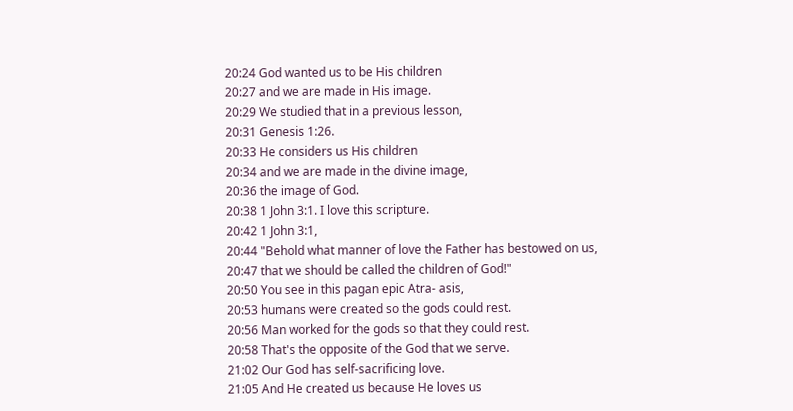20:24 God wanted us to be His children
20:27 and we are made in His image.
20:29 We studied that in a previous lesson,
20:31 Genesis 1:26.
20:33 He considers us His children
20:34 and we are made in the divine image,
20:36 the image of God.
20:38 1 John 3:1. I love this scripture.
20:42 1 John 3:1,
20:44 "Behold what manner of love the Father has bestowed on us,
20:47 that we should be called the children of God!"
20:50 You see in this pagan epic Atra- asis,
20:53 humans were created so the gods could rest.
20:56 Man worked for the gods so that they could rest.
20:58 That's the opposite of the God that we serve.
21:02 Our God has self-sacrificing love.
21:05 And He created us because He loves us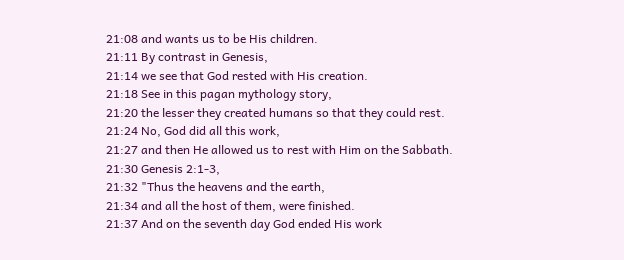21:08 and wants us to be His children.
21:11 By contrast in Genesis,
21:14 we see that God rested with His creation.
21:18 See in this pagan mythology story,
21:20 the lesser they created humans so that they could rest.
21:24 No, God did all this work,
21:27 and then He allowed us to rest with Him on the Sabbath.
21:30 Genesis 2:1-3,
21:32 "Thus the heavens and the earth,
21:34 and all the host of them, were finished.
21:37 And on the seventh day God ended His work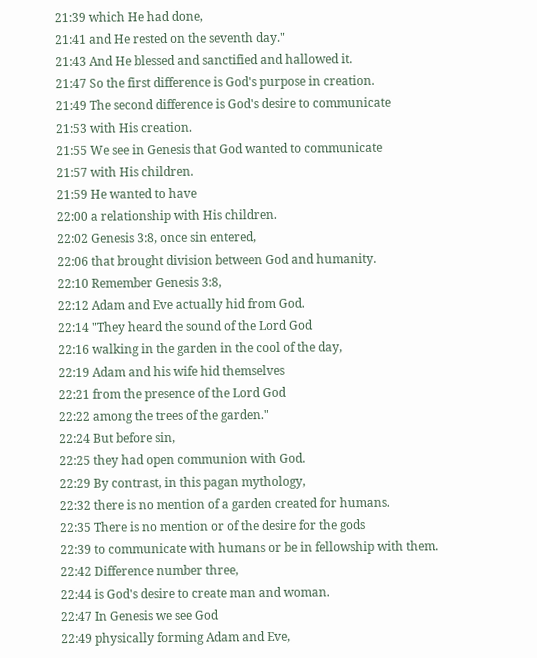21:39 which He had done,
21:41 and He rested on the seventh day."
21:43 And He blessed and sanctified and hallowed it.
21:47 So the first difference is God's purpose in creation.
21:49 The second difference is God's desire to communicate
21:53 with His creation.
21:55 We see in Genesis that God wanted to communicate
21:57 with His children.
21:59 He wanted to have
22:00 a relationship with His children.
22:02 Genesis 3:8, once sin entered,
22:06 that brought division between God and humanity.
22:10 Remember Genesis 3:8,
22:12 Adam and Eve actually hid from God.
22:14 "They heard the sound of the Lord God
22:16 walking in the garden in the cool of the day,
22:19 Adam and his wife hid themselves
22:21 from the presence of the Lord God
22:22 among the trees of the garden."
22:24 But before sin,
22:25 they had open communion with God.
22:29 By contrast, in this pagan mythology,
22:32 there is no mention of a garden created for humans.
22:35 There is no mention or of the desire for the gods
22:39 to communicate with humans or be in fellowship with them.
22:42 Difference number three,
22:44 is God's desire to create man and woman.
22:47 In Genesis we see God
22:49 physically forming Adam and Eve,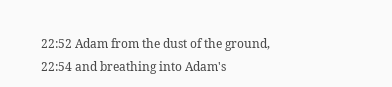22:52 Adam from the dust of the ground,
22:54 and breathing into Adam's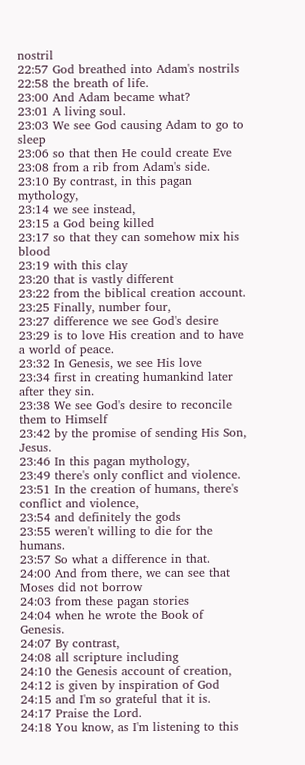nostril
22:57 God breathed into Adam's nostrils
22:58 the breath of life.
23:00 And Adam became what?
23:01 A living soul.
23:03 We see God causing Adam to go to sleep
23:06 so that then He could create Eve
23:08 from a rib from Adam's side.
23:10 By contrast, in this pagan mythology,
23:14 we see instead,
23:15 a God being killed
23:17 so that they can somehow mix his blood
23:19 with this clay
23:20 that is vastly different
23:22 from the biblical creation account.
23:25 Finally, number four,
23:27 difference we see God's desire
23:29 is to love His creation and to have a world of peace.
23:32 In Genesis, we see His love
23:34 first in creating humankind later after they sin.
23:38 We see God's desire to reconcile them to Himself
23:42 by the promise of sending His Son, Jesus.
23:46 In this pagan mythology,
23:49 there's only conflict and violence.
23:51 In the creation of humans, there's conflict and violence,
23:54 and definitely the gods
23:55 weren't willing to die for the humans.
23:57 So what a difference in that.
24:00 And from there, we can see that Moses did not borrow
24:03 from these pagan stories
24:04 when he wrote the Book of Genesis.
24:07 By contrast,
24:08 all scripture including
24:10 the Genesis account of creation,
24:12 is given by inspiration of God
24:15 and I'm so grateful that it is.
24:17 Praise the Lord.
24:18 You know, as I'm listening to this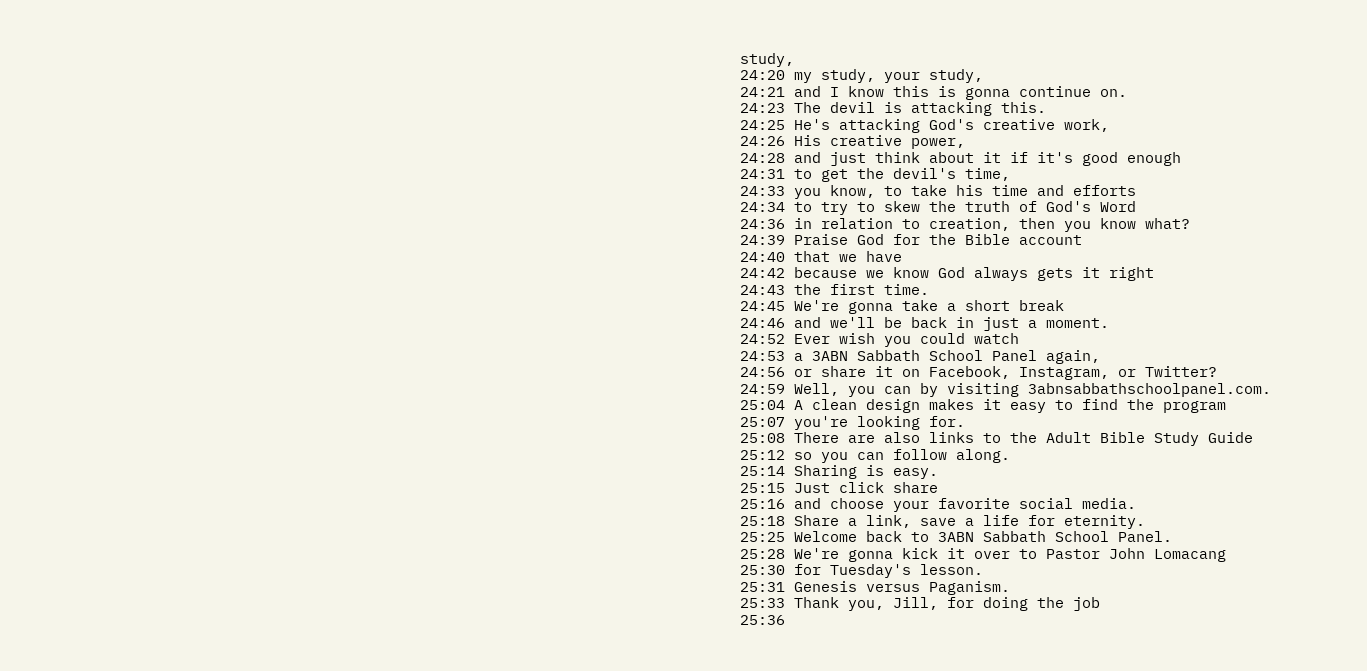study,
24:20 my study, your study,
24:21 and I know this is gonna continue on.
24:23 The devil is attacking this.
24:25 He's attacking God's creative work,
24:26 His creative power,
24:28 and just think about it if it's good enough
24:31 to get the devil's time,
24:33 you know, to take his time and efforts
24:34 to try to skew the truth of God's Word
24:36 in relation to creation, then you know what?
24:39 Praise God for the Bible account
24:40 that we have
24:42 because we know God always gets it right
24:43 the first time.
24:45 We're gonna take a short break
24:46 and we'll be back in just a moment.
24:52 Ever wish you could watch
24:53 a 3ABN Sabbath School Panel again,
24:56 or share it on Facebook, Instagram, or Twitter?
24:59 Well, you can by visiting 3abnsabbathschoolpanel.com.
25:04 A clean design makes it easy to find the program
25:07 you're looking for.
25:08 There are also links to the Adult Bible Study Guide
25:12 so you can follow along.
25:14 Sharing is easy.
25:15 Just click share
25:16 and choose your favorite social media.
25:18 Share a link, save a life for eternity.
25:25 Welcome back to 3ABN Sabbath School Panel.
25:28 We're gonna kick it over to Pastor John Lomacang
25:30 for Tuesday's lesson.
25:31 Genesis versus Paganism.
25:33 Thank you, Jill, for doing the job
25:36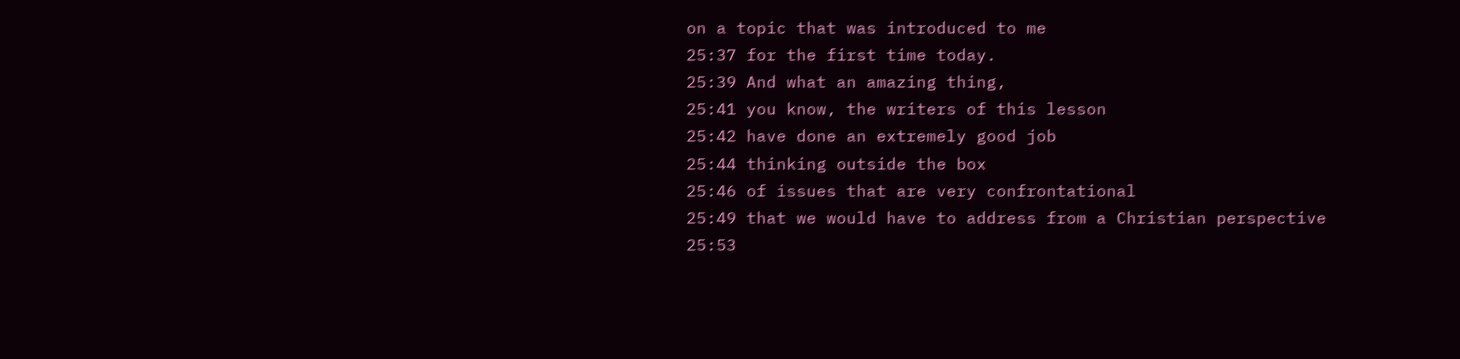on a topic that was introduced to me
25:37 for the first time today.
25:39 And what an amazing thing,
25:41 you know, the writers of this lesson
25:42 have done an extremely good job
25:44 thinking outside the box
25:46 of issues that are very confrontational
25:49 that we would have to address from a Christian perspective
25:53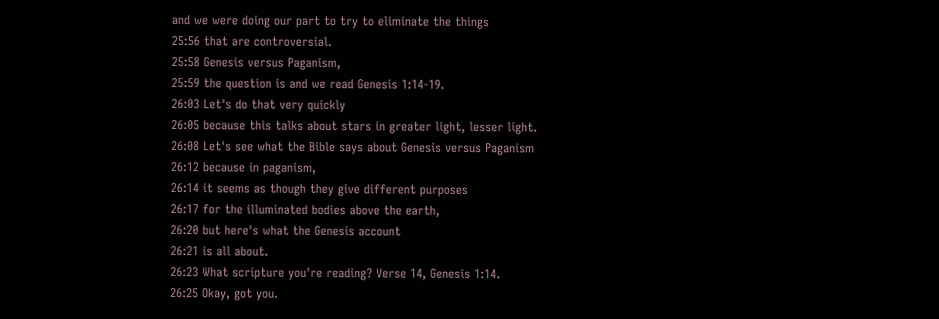and we were doing our part to try to eliminate the things
25:56 that are controversial.
25:58 Genesis versus Paganism,
25:59 the question is and we read Genesis 1:14-19.
26:03 Let's do that very quickly
26:05 because this talks about stars in greater light, lesser light.
26:08 Let's see what the Bible says about Genesis versus Paganism
26:12 because in paganism,
26:14 it seems as though they give different purposes
26:17 for the illuminated bodies above the earth,
26:20 but here's what the Genesis account
26:21 is all about.
26:23 What scripture you're reading? Verse 14, Genesis 1:14.
26:25 Okay, got you.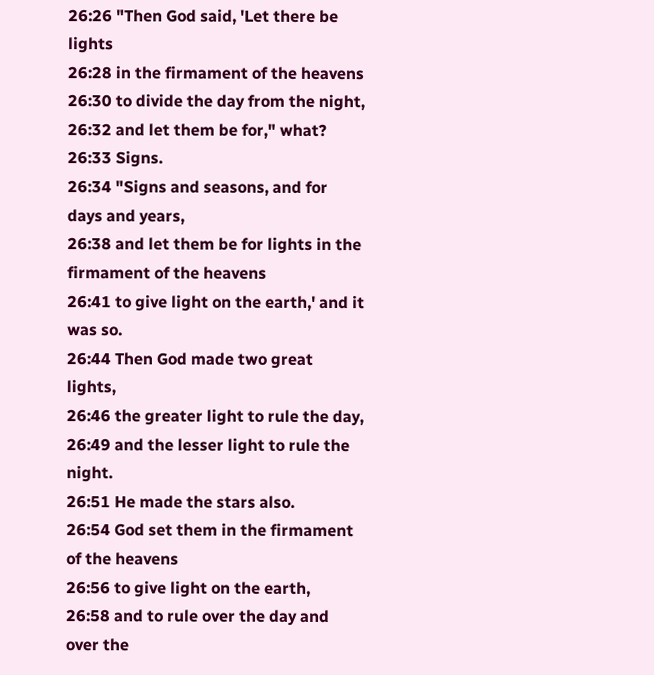26:26 "Then God said, 'Let there be lights
26:28 in the firmament of the heavens
26:30 to divide the day from the night,
26:32 and let them be for," what?
26:33 Signs.
26:34 "Signs and seasons, and for days and years,
26:38 and let them be for lights in the firmament of the heavens
26:41 to give light on the earth,' and it was so.
26:44 Then God made two great lights,
26:46 the greater light to rule the day,
26:49 and the lesser light to rule the night.
26:51 He made the stars also.
26:54 God set them in the firmament of the heavens
26:56 to give light on the earth,
26:58 and to rule over the day and over the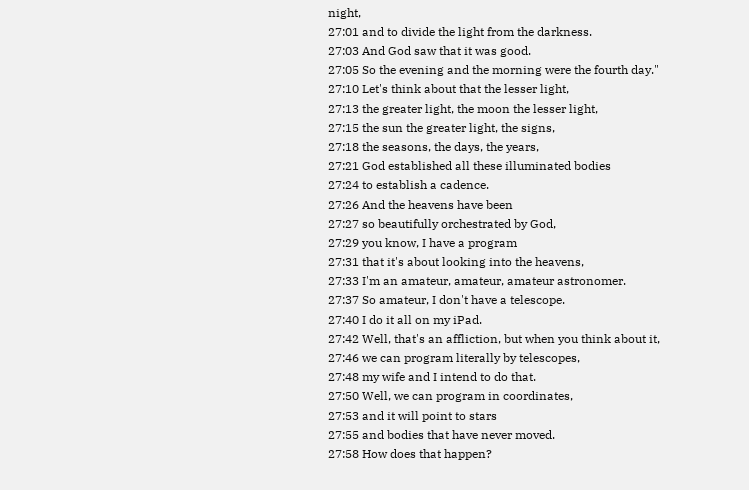night,
27:01 and to divide the light from the darkness.
27:03 And God saw that it was good.
27:05 So the evening and the morning were the fourth day."
27:10 Let's think about that the lesser light,
27:13 the greater light, the moon the lesser light,
27:15 the sun the greater light, the signs,
27:18 the seasons, the days, the years,
27:21 God established all these illuminated bodies
27:24 to establish a cadence.
27:26 And the heavens have been
27:27 so beautifully orchestrated by God,
27:29 you know, I have a program
27:31 that it's about looking into the heavens,
27:33 I'm an amateur, amateur, amateur astronomer.
27:37 So amateur, I don't have a telescope.
27:40 I do it all on my iPad.
27:42 Well, that's an affliction, but when you think about it,
27:46 we can program literally by telescopes,
27:48 my wife and I intend to do that.
27:50 Well, we can program in coordinates,
27:53 and it will point to stars
27:55 and bodies that have never moved.
27:58 How does that happen?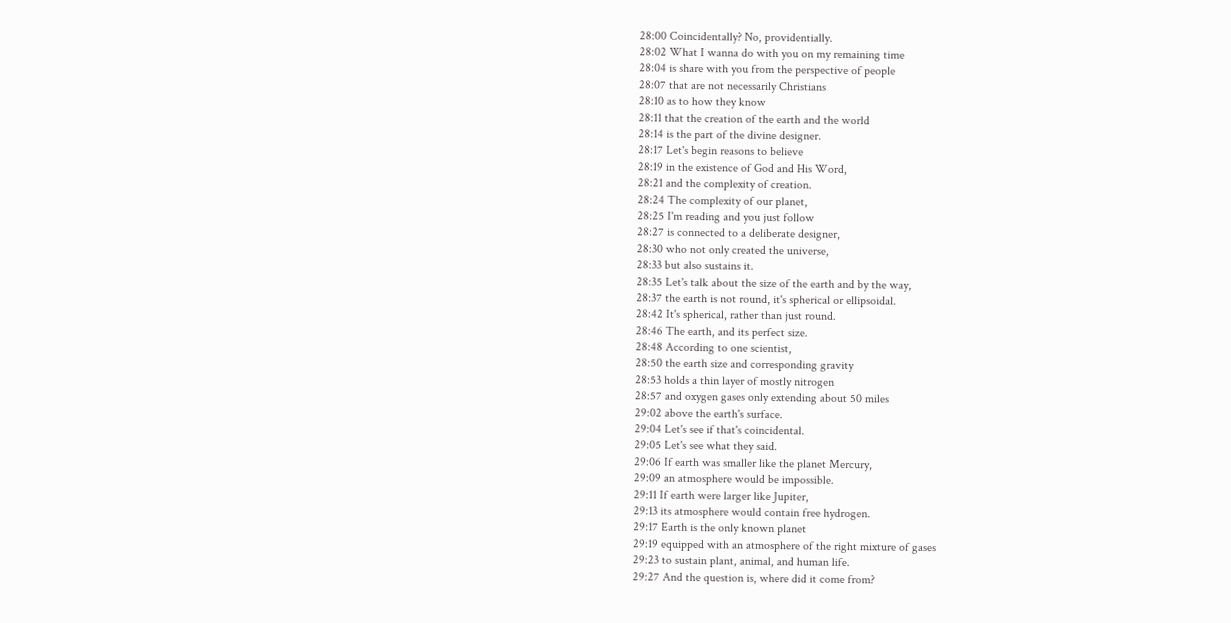28:00 Coincidentally? No, providentially.
28:02 What I wanna do with you on my remaining time
28:04 is share with you from the perspective of people
28:07 that are not necessarily Christians
28:10 as to how they know
28:11 that the creation of the earth and the world
28:14 is the part of the divine designer.
28:17 Let's begin reasons to believe
28:19 in the existence of God and His Word,
28:21 and the complexity of creation.
28:24 The complexity of our planet,
28:25 I'm reading and you just follow
28:27 is connected to a deliberate designer,
28:30 who not only created the universe,
28:33 but also sustains it.
28:35 Let's talk about the size of the earth and by the way,
28:37 the earth is not round, it's spherical or ellipsoidal.
28:42 It's spherical, rather than just round.
28:46 The earth, and its perfect size.
28:48 According to one scientist,
28:50 the earth size and corresponding gravity
28:53 holds a thin layer of mostly nitrogen
28:57 and oxygen gases only extending about 50 miles
29:02 above the earth's surface.
29:04 Let's see if that's coincidental.
29:05 Let's see what they said.
29:06 If earth was smaller like the planet Mercury,
29:09 an atmosphere would be impossible.
29:11 If earth were larger like Jupiter,
29:13 its atmosphere would contain free hydrogen.
29:17 Earth is the only known planet
29:19 equipped with an atmosphere of the right mixture of gases
29:23 to sustain plant, animal, and human life.
29:27 And the question is, where did it come from?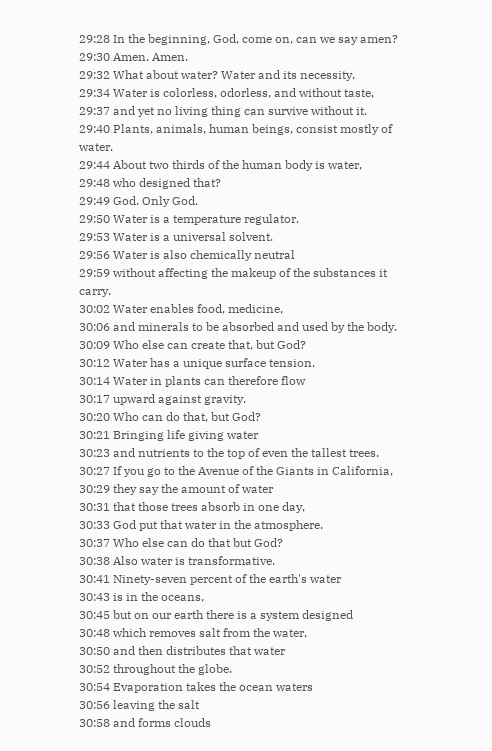29:28 In the beginning, God, come on, can we say amen?
29:30 Amen. Amen.
29:32 What about water? Water and its necessity.
29:34 Water is colorless, odorless, and without taste,
29:37 and yet no living thing can survive without it.
29:40 Plants, animals, human beings, consist mostly of water.
29:44 About two thirds of the human body is water,
29:48 who designed that?
29:49 God. Only God.
29:50 Water is a temperature regulator.
29:53 Water is a universal solvent.
29:56 Water is also chemically neutral
29:59 without affecting the makeup of the substances it carry.
30:02 Water enables food, medicine,
30:06 and minerals to be absorbed and used by the body.
30:09 Who else can create that, but God?
30:12 Water has a unique surface tension.
30:14 Water in plants can therefore flow
30:17 upward against gravity.
30:20 Who can do that, but God?
30:21 Bringing life giving water
30:23 and nutrients to the top of even the tallest trees.
30:27 If you go to the Avenue of the Giants in California,
30:29 they say the amount of water
30:31 that those trees absorb in one day,
30:33 God put that water in the atmosphere.
30:37 Who else can do that but God?
30:38 Also water is transformative.
30:41 Ninety-seven percent of the earth's water
30:43 is in the oceans,
30:45 but on our earth there is a system designed
30:48 which removes salt from the water,
30:50 and then distributes that water
30:52 throughout the globe.
30:54 Evaporation takes the ocean waters
30:56 leaving the salt
30:58 and forms clouds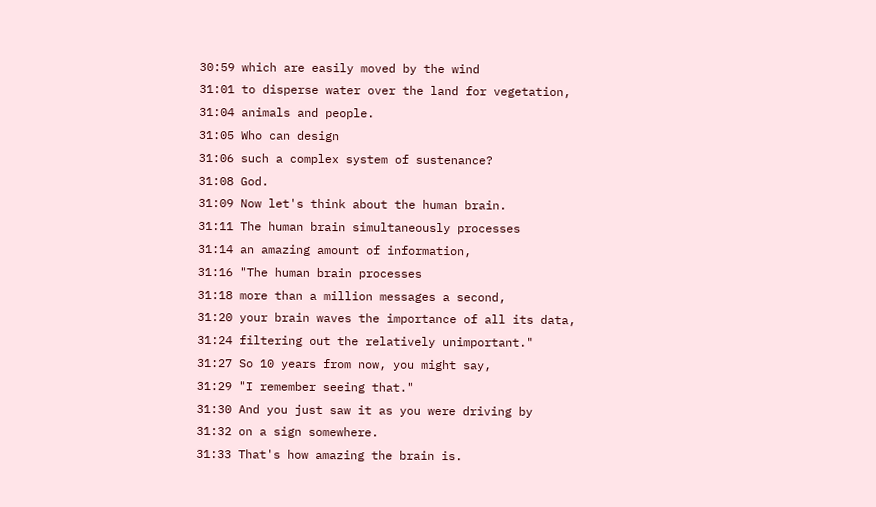30:59 which are easily moved by the wind
31:01 to disperse water over the land for vegetation,
31:04 animals and people.
31:05 Who can design
31:06 such a complex system of sustenance?
31:08 God.
31:09 Now let's think about the human brain.
31:11 The human brain simultaneously processes
31:14 an amazing amount of information,
31:16 "The human brain processes
31:18 more than a million messages a second,
31:20 your brain waves the importance of all its data,
31:24 filtering out the relatively unimportant."
31:27 So 10 years from now, you might say,
31:29 "I remember seeing that."
31:30 And you just saw it as you were driving by
31:32 on a sign somewhere.
31:33 That's how amazing the brain is.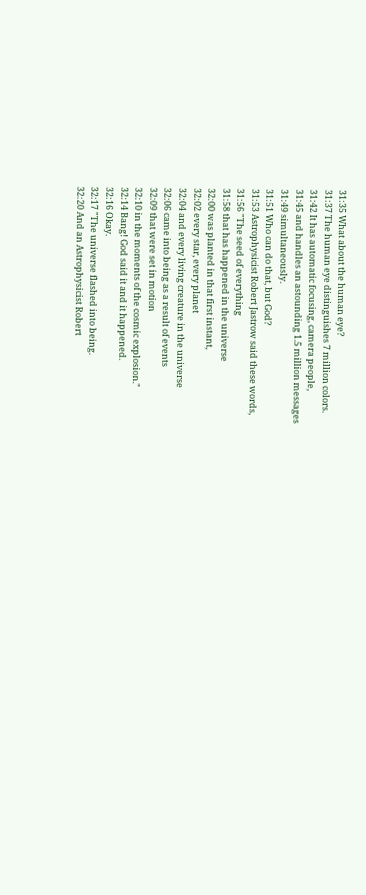31:35 What about the human eye?
31:37 The human eye distinguishes 7 million colors.
31:42 It has automatic focusing, camera people,
31:45 and handles an astounding 1.5 million messages
31:49 simultaneously.
31:51 Who can do that, but God?
31:53 Astrophysicist Robert Jastrow said these words,
31:56 "The seed of everything
31:58 that has happened in the universe
32:00 was planted in that first instant,
32:02 every star, every planet
32:04 and every living creature in the universe
32:06 came into being as a result of events
32:09 that were set in motion
32:10 in the moments of the cosmic explosion."
32:14 Bang! God said it and it happened.
32:16 Okay.
32:17 "The universe flashed into being.
32:20 And an Astrophysicist Robert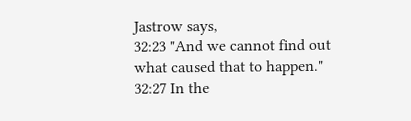Jastrow says,
32:23 "And we cannot find out what caused that to happen."
32:27 In the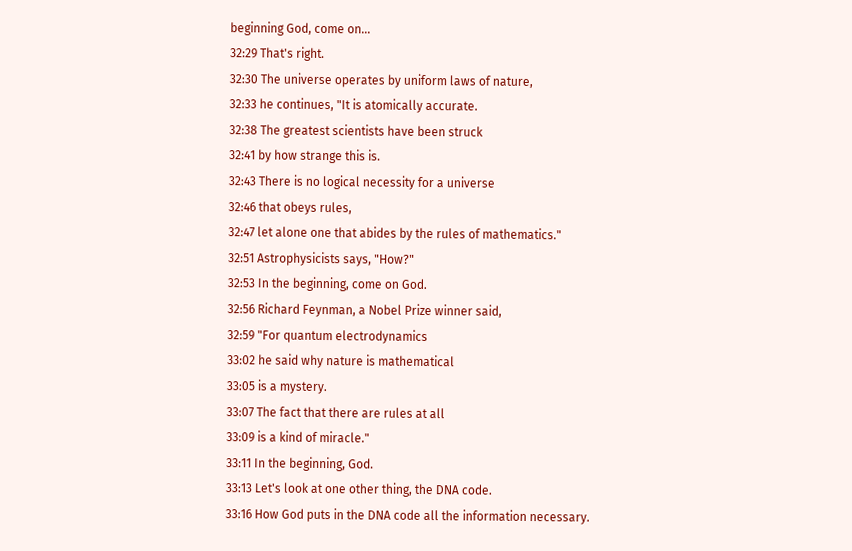beginning God, come on...
32:29 That's right.
32:30 The universe operates by uniform laws of nature,
32:33 he continues, "It is atomically accurate.
32:38 The greatest scientists have been struck
32:41 by how strange this is.
32:43 There is no logical necessity for a universe
32:46 that obeys rules,
32:47 let alone one that abides by the rules of mathematics."
32:51 Astrophysicists says, "How?"
32:53 In the beginning, come on God.
32:56 Richard Feynman, a Nobel Prize winner said,
32:59 "For quantum electrodynamics
33:02 he said why nature is mathematical
33:05 is a mystery.
33:07 The fact that there are rules at all
33:09 is a kind of miracle."
33:11 In the beginning, God.
33:13 Let's look at one other thing, the DNA code.
33:16 How God puts in the DNA code all the information necessary.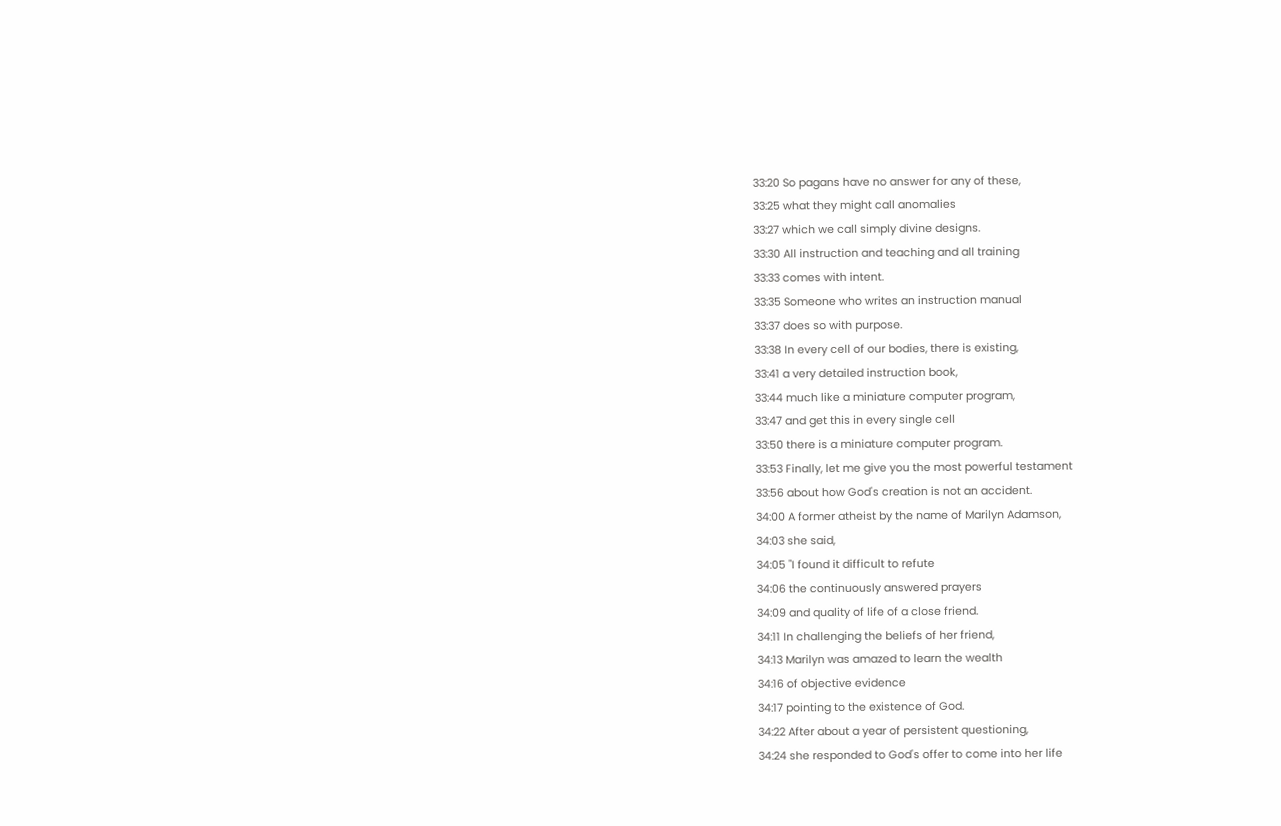33:20 So pagans have no answer for any of these,
33:25 what they might call anomalies
33:27 which we call simply divine designs.
33:30 All instruction and teaching and all training
33:33 comes with intent.
33:35 Someone who writes an instruction manual
33:37 does so with purpose.
33:38 In every cell of our bodies, there is existing,
33:41 a very detailed instruction book,
33:44 much like a miniature computer program,
33:47 and get this in every single cell
33:50 there is a miniature computer program.
33:53 Finally, let me give you the most powerful testament
33:56 about how God's creation is not an accident.
34:00 A former atheist by the name of Marilyn Adamson,
34:03 she said,
34:05 "I found it difficult to refute
34:06 the continuously answered prayers
34:09 and quality of life of a close friend.
34:11 In challenging the beliefs of her friend,
34:13 Marilyn was amazed to learn the wealth
34:16 of objective evidence
34:17 pointing to the existence of God.
34:22 After about a year of persistent questioning,
34:24 she responded to God's offer to come into her life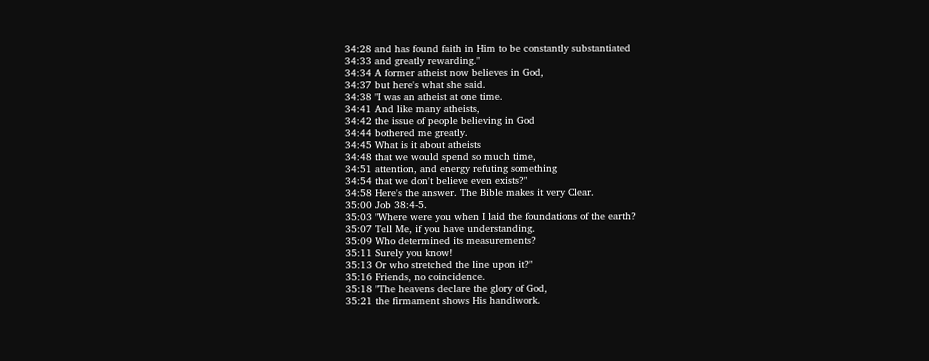34:28 and has found faith in Him to be constantly substantiated
34:33 and greatly rewarding."
34:34 A former atheist now believes in God,
34:37 but here's what she said.
34:38 "I was an atheist at one time.
34:41 And like many atheists,
34:42 the issue of people believing in God
34:44 bothered me greatly.
34:45 What is it about atheists
34:48 that we would spend so much time,
34:51 attention, and energy refuting something
34:54 that we don't believe even exists?"
34:58 Here's the answer. The Bible makes it very Clear.
35:00 Job 38:4-5.
35:03 "Where were you when I laid the foundations of the earth?
35:07 Tell Me, if you have understanding.
35:09 Who determined its measurements?
35:11 Surely you know!
35:13 Or who stretched the line upon it?"
35:16 Friends, no coincidence.
35:18 "The heavens declare the glory of God,
35:21 the firmament shows His handiwork.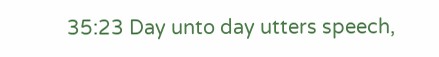35:23 Day unto day utters speech,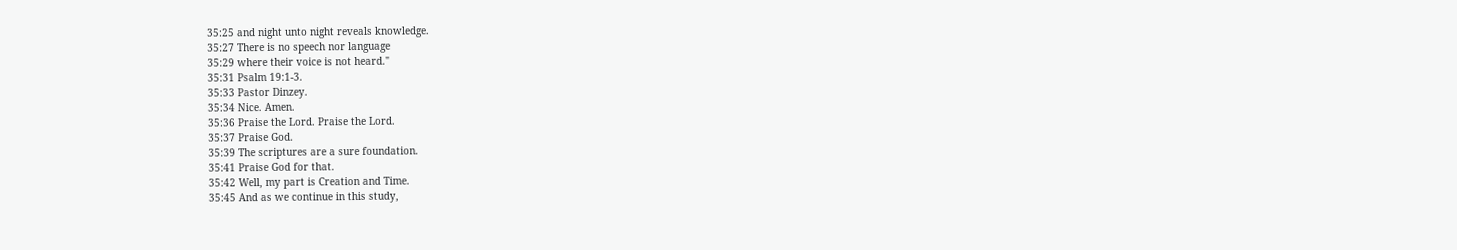35:25 and night unto night reveals knowledge.
35:27 There is no speech nor language
35:29 where their voice is not heard."
35:31 Psalm 19:1-3.
35:33 Pastor Dinzey.
35:34 Nice. Amen.
35:36 Praise the Lord. Praise the Lord.
35:37 Praise God.
35:39 The scriptures are a sure foundation.
35:41 Praise God for that.
35:42 Well, my part is Creation and Time.
35:45 And as we continue in this study,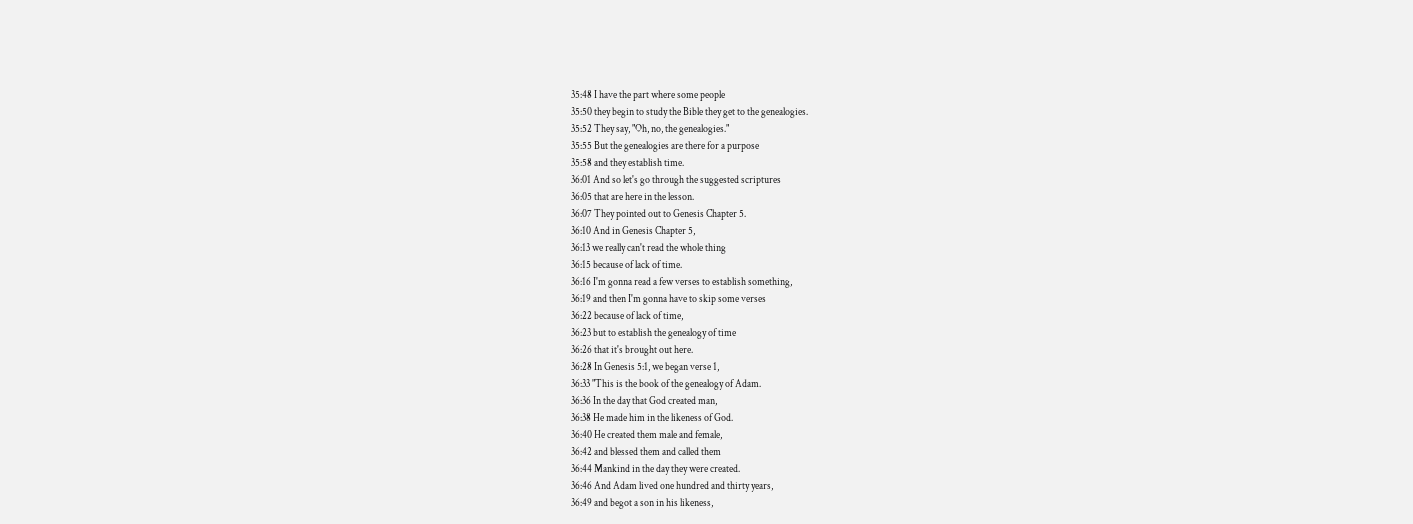35:48 I have the part where some people
35:50 they begin to study the Bible they get to the genealogies.
35:52 They say, "Oh, no, the genealogies."
35:55 But the genealogies are there for a purpose
35:58 and they establish time.
36:01 And so let's go through the suggested scriptures
36:05 that are here in the lesson.
36:07 They pointed out to Genesis Chapter 5.
36:10 And in Genesis Chapter 5,
36:13 we really can't read the whole thing
36:15 because of lack of time.
36:16 I'm gonna read a few verses to establish something,
36:19 and then I'm gonna have to skip some verses
36:22 because of lack of time,
36:23 but to establish the genealogy of time
36:26 that it's brought out here.
36:28 In Genesis 5:1, we began verse 1,
36:33 "This is the book of the genealogy of Adam.
36:36 In the day that God created man,
36:38 He made him in the likeness of God.
36:40 He created them male and female,
36:42 and blessed them and called them
36:44 Mankind in the day they were created.
36:46 And Adam lived one hundred and thirty years,
36:49 and begot a son in his likeness,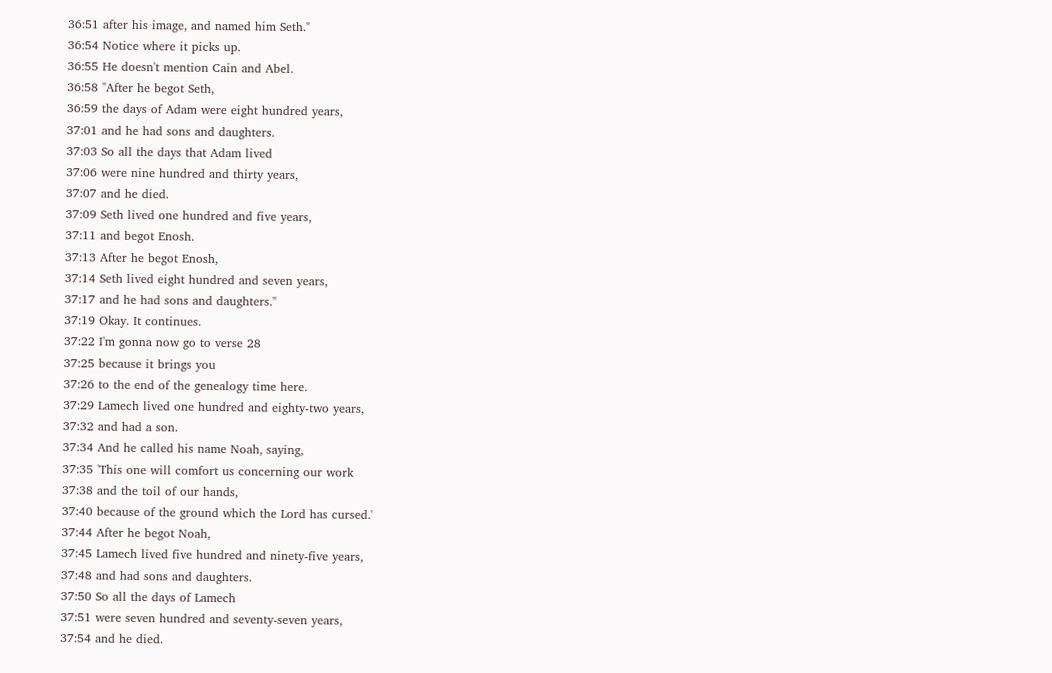36:51 after his image, and named him Seth."
36:54 Notice where it picks up.
36:55 He doesn't mention Cain and Abel.
36:58 "After he begot Seth,
36:59 the days of Adam were eight hundred years,
37:01 and he had sons and daughters.
37:03 So all the days that Adam lived
37:06 were nine hundred and thirty years,
37:07 and he died.
37:09 Seth lived one hundred and five years,
37:11 and begot Enosh.
37:13 After he begot Enosh,
37:14 Seth lived eight hundred and seven years,
37:17 and he had sons and daughters."
37:19 Okay. It continues.
37:22 I'm gonna now go to verse 28
37:25 because it brings you
37:26 to the end of the genealogy time here.
37:29 Lamech lived one hundred and eighty-two years,
37:32 and had a son.
37:34 And he called his name Noah, saying,
37:35 'This one will comfort us concerning our work
37:38 and the toil of our hands,
37:40 because of the ground which the Lord has cursed.'
37:44 After he begot Noah,
37:45 Lamech lived five hundred and ninety-five years,
37:48 and had sons and daughters.
37:50 So all the days of Lamech
37:51 were seven hundred and seventy-seven years,
37:54 and he died.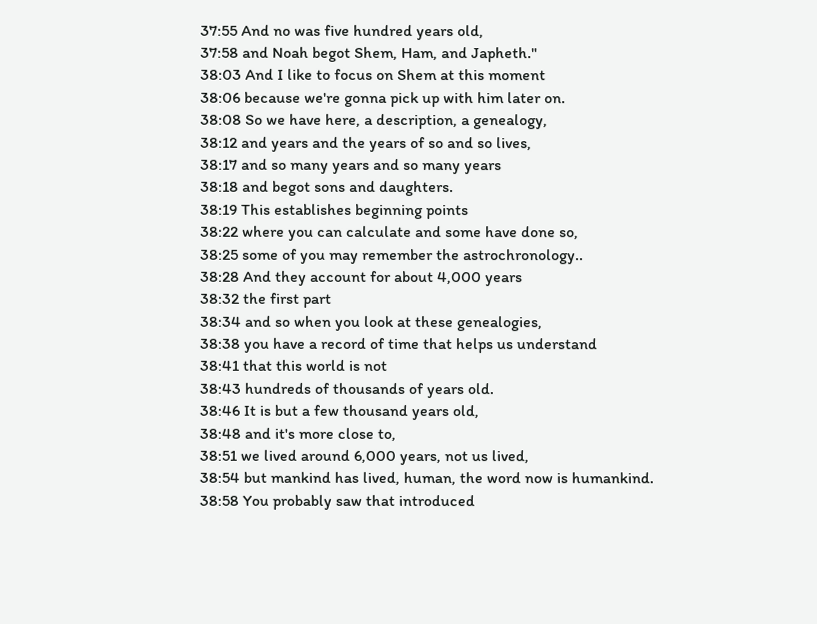37:55 And no was five hundred years old,
37:58 and Noah begot Shem, Ham, and Japheth."
38:03 And I like to focus on Shem at this moment
38:06 because we're gonna pick up with him later on.
38:08 So we have here, a description, a genealogy,
38:12 and years and the years of so and so lives,
38:17 and so many years and so many years
38:18 and begot sons and daughters.
38:19 This establishes beginning points
38:22 where you can calculate and some have done so,
38:25 some of you may remember the astrochronology..
38:28 And they account for about 4,000 years
38:32 the first part
38:34 and so when you look at these genealogies,
38:38 you have a record of time that helps us understand
38:41 that this world is not
38:43 hundreds of thousands of years old.
38:46 It is but a few thousand years old,
38:48 and it's more close to,
38:51 we lived around 6,000 years, not us lived,
38:54 but mankind has lived, human, the word now is humankind.
38:58 You probably saw that introduced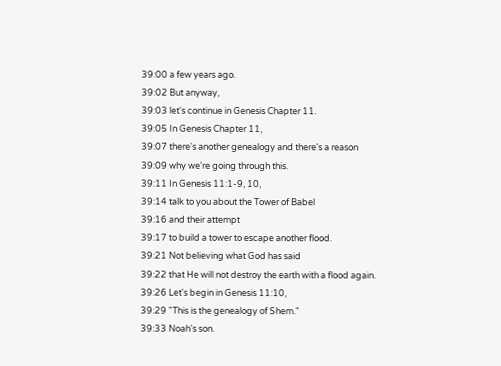39:00 a few years ago.
39:02 But anyway,
39:03 let's continue in Genesis Chapter 11.
39:05 In Genesis Chapter 11,
39:07 there's another genealogy and there's a reason
39:09 why we're going through this.
39:11 In Genesis 11:1-9, 10,
39:14 talk to you about the Tower of Babel
39:16 and their attempt
39:17 to build a tower to escape another flood.
39:21 Not believing what God has said
39:22 that He will not destroy the earth with a flood again.
39:26 Let's begin in Genesis 11:10,
39:29 "This is the genealogy of Shem."
39:33 Noah's son.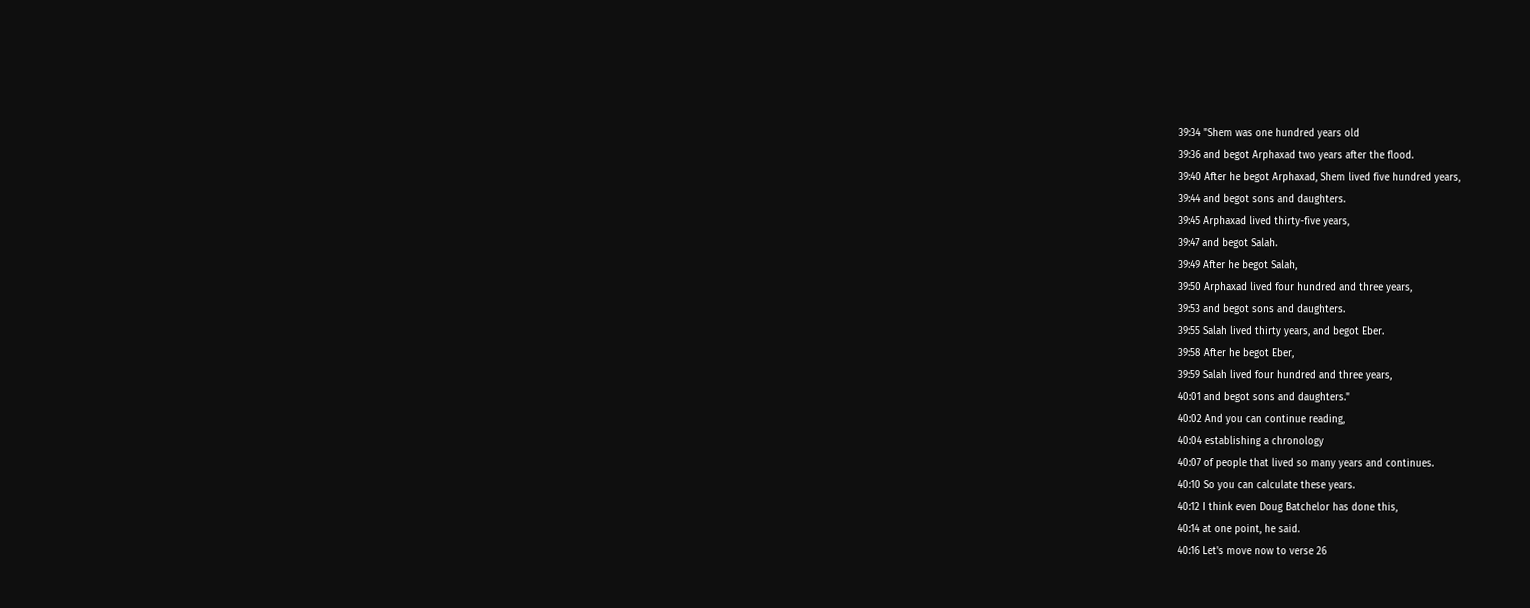39:34 "Shem was one hundred years old
39:36 and begot Arphaxad two years after the flood.
39:40 After he begot Arphaxad, Shem lived five hundred years,
39:44 and begot sons and daughters.
39:45 Arphaxad lived thirty-five years,
39:47 and begot Salah.
39:49 After he begot Salah,
39:50 Arphaxad lived four hundred and three years,
39:53 and begot sons and daughters.
39:55 Salah lived thirty years, and begot Eber.
39:58 After he begot Eber,
39:59 Salah lived four hundred and three years,
40:01 and begot sons and daughters."
40:02 And you can continue reading,
40:04 establishing a chronology
40:07 of people that lived so many years and continues.
40:10 So you can calculate these years.
40:12 I think even Doug Batchelor has done this,
40:14 at one point, he said.
40:16 Let's move now to verse 26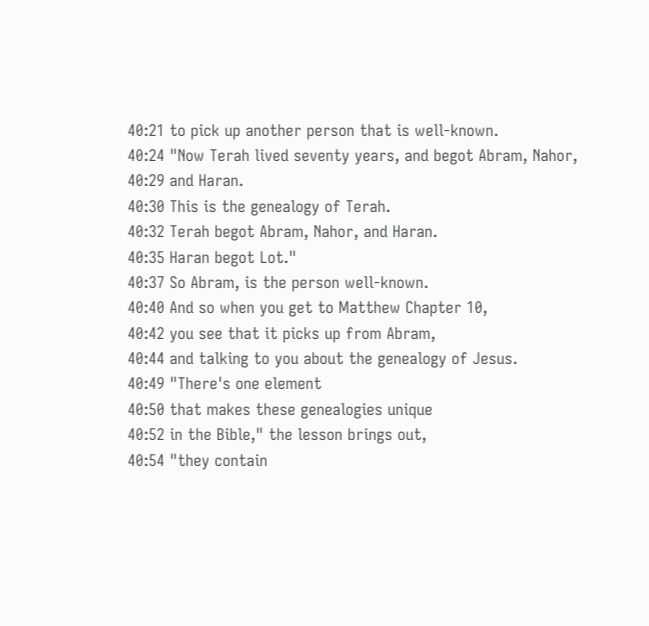40:21 to pick up another person that is well-known.
40:24 "Now Terah lived seventy years, and begot Abram, Nahor,
40:29 and Haran.
40:30 This is the genealogy of Terah.
40:32 Terah begot Abram, Nahor, and Haran.
40:35 Haran begot Lot."
40:37 So Abram, is the person well-known.
40:40 And so when you get to Matthew Chapter 10,
40:42 you see that it picks up from Abram,
40:44 and talking to you about the genealogy of Jesus.
40:49 "There's one element
40:50 that makes these genealogies unique
40:52 in the Bible," the lesson brings out,
40:54 "they contain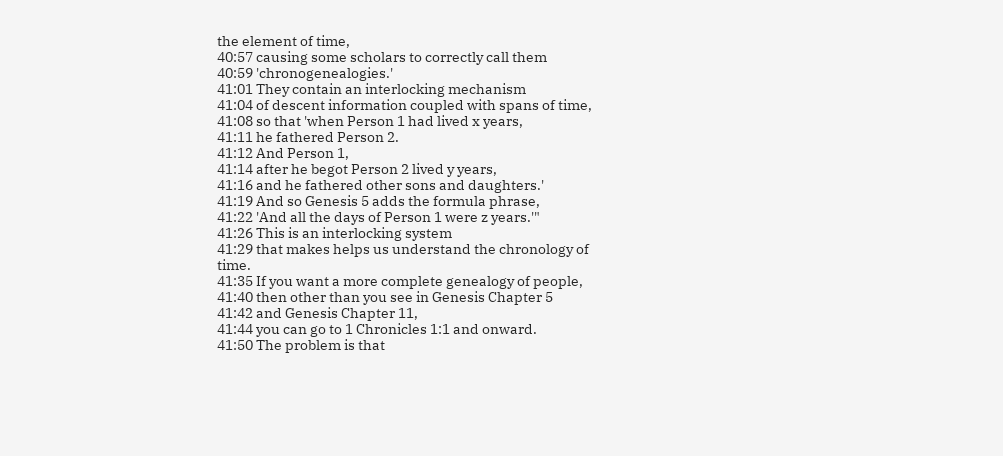the element of time,
40:57 causing some scholars to correctly call them
40:59 'chronogenealogies.'
41:01 They contain an interlocking mechanism
41:04 of descent information coupled with spans of time,
41:08 so that 'when Person 1 had lived x years,
41:11 he fathered Person 2.
41:12 And Person 1,
41:14 after he begot Person 2 lived y years,
41:16 and he fathered other sons and daughters.'
41:19 And so Genesis 5 adds the formula phrase,
41:22 'And all the days of Person 1 were z years.'"
41:26 This is an interlocking system
41:29 that makes helps us understand the chronology of time.
41:35 If you want a more complete genealogy of people,
41:40 then other than you see in Genesis Chapter 5
41:42 and Genesis Chapter 11,
41:44 you can go to 1 Chronicles 1:1 and onward.
41:50 The problem is that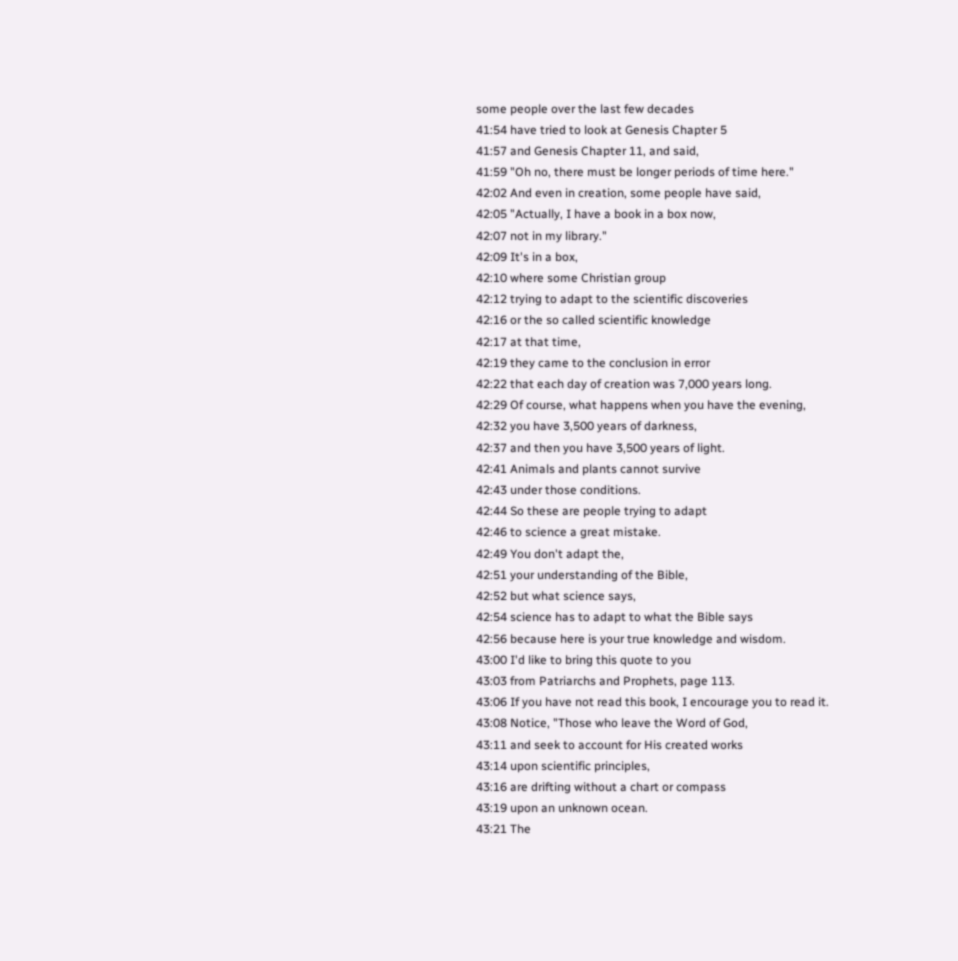some people over the last few decades
41:54 have tried to look at Genesis Chapter 5
41:57 and Genesis Chapter 11, and said,
41:59 "Oh no, there must be longer periods of time here."
42:02 And even in creation, some people have said,
42:05 "Actually, I have a book in a box now,
42:07 not in my library."
42:09 It's in a box,
42:10 where some Christian group
42:12 trying to adapt to the scientific discoveries
42:16 or the so called scientific knowledge
42:17 at that time,
42:19 they came to the conclusion in error
42:22 that each day of creation was 7,000 years long.
42:29 Of course, what happens when you have the evening,
42:32 you have 3,500 years of darkness,
42:37 and then you have 3,500 years of light.
42:41 Animals and plants cannot survive
42:43 under those conditions.
42:44 So these are people trying to adapt
42:46 to science a great mistake.
42:49 You don't adapt the,
42:51 your understanding of the Bible,
42:52 but what science says,
42:54 science has to adapt to what the Bible says
42:56 because here is your true knowledge and wisdom.
43:00 I'd like to bring this quote to you
43:03 from Patriarchs and Prophets, page 113.
43:06 If you have not read this book, I encourage you to read it.
43:08 Notice, "Those who leave the Word of God,
43:11 and seek to account for His created works
43:14 upon scientific principles,
43:16 are drifting without a chart or compass
43:19 upon an unknown ocean.
43:21 The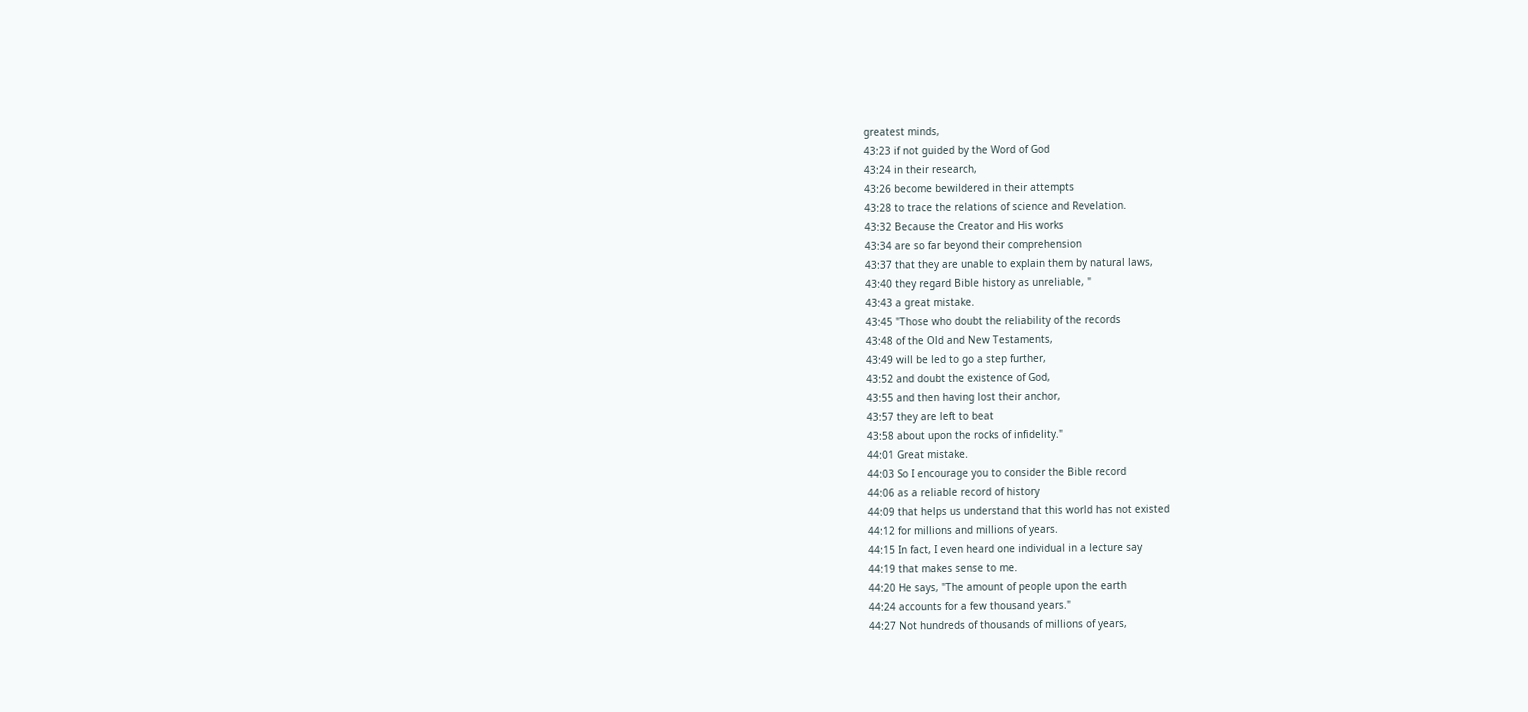greatest minds,
43:23 if not guided by the Word of God
43:24 in their research,
43:26 become bewildered in their attempts
43:28 to trace the relations of science and Revelation.
43:32 Because the Creator and His works
43:34 are so far beyond their comprehension
43:37 that they are unable to explain them by natural laws,
43:40 they regard Bible history as unreliable, "
43:43 a great mistake.
43:45 "Those who doubt the reliability of the records
43:48 of the Old and New Testaments,
43:49 will be led to go a step further,
43:52 and doubt the existence of God,
43:55 and then having lost their anchor,
43:57 they are left to beat
43:58 about upon the rocks of infidelity."
44:01 Great mistake.
44:03 So I encourage you to consider the Bible record
44:06 as a reliable record of history
44:09 that helps us understand that this world has not existed
44:12 for millions and millions of years.
44:15 In fact, I even heard one individual in a lecture say
44:19 that makes sense to me.
44:20 He says, "The amount of people upon the earth
44:24 accounts for a few thousand years."
44:27 Not hundreds of thousands of millions of years,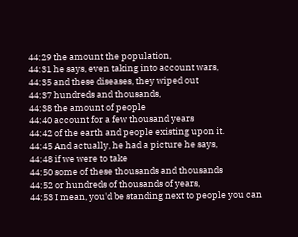44:29 the amount the population,
44:31 he says, even taking into account wars,
44:35 and these diseases, they wiped out
44:37 hundreds and thousands,
44:38 the amount of people
44:40 account for a few thousand years
44:42 of the earth and people existing upon it.
44:45 And actually, he had a picture he says,
44:48 if we were to take
44:50 some of these thousands and thousands
44:52 or hundreds of thousands of years,
44:53 I mean, you'd be standing next to people you can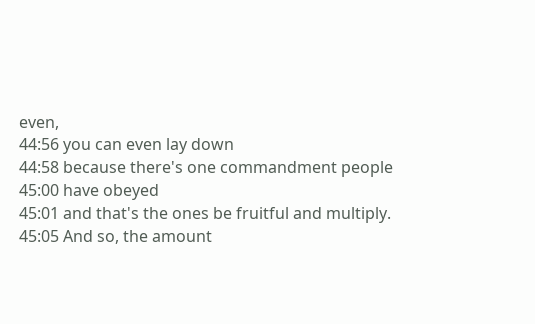even,
44:56 you can even lay down
44:58 because there's one commandment people
45:00 have obeyed
45:01 and that's the ones be fruitful and multiply.
45:05 And so, the amount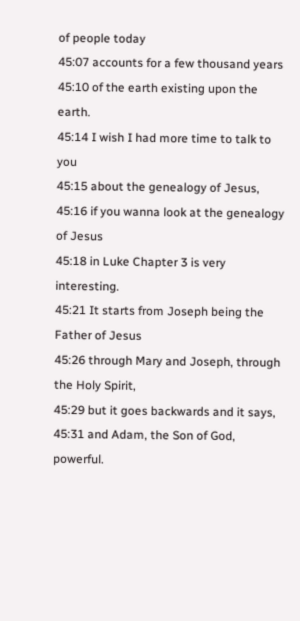of people today
45:07 accounts for a few thousand years
45:10 of the earth existing upon the earth.
45:14 I wish I had more time to talk to you
45:15 about the genealogy of Jesus,
45:16 if you wanna look at the genealogy of Jesus
45:18 in Luke Chapter 3 is very interesting.
45:21 It starts from Joseph being the Father of Jesus
45:26 through Mary and Joseph, through the Holy Spirit,
45:29 but it goes backwards and it says,
45:31 and Adam, the Son of God, powerful.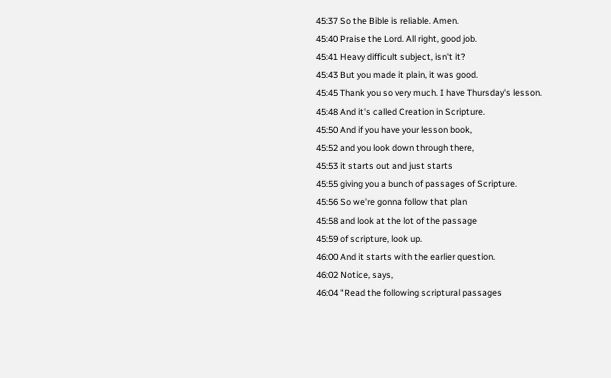45:37 So the Bible is reliable. Amen.
45:40 Praise the Lord. All right, good job.
45:41 Heavy difficult subject, isn't it?
45:43 But you made it plain, it was good.
45:45 Thank you so very much. I have Thursday's lesson.
45:48 And it's called Creation in Scripture.
45:50 And if you have your lesson book,
45:52 and you look down through there,
45:53 it starts out and just starts
45:55 giving you a bunch of passages of Scripture.
45:56 So we're gonna follow that plan
45:58 and look at the lot of the passage
45:59 of scripture, look up.
46:00 And it starts with the earlier question.
46:02 Notice, says,
46:04 "Read the following scriptural passages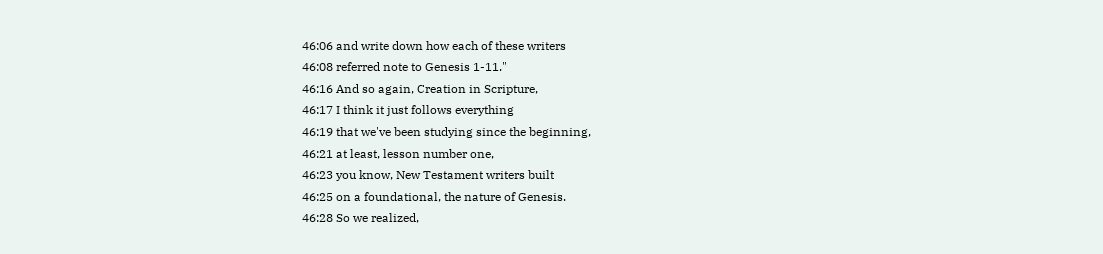46:06 and write down how each of these writers
46:08 referred note to Genesis 1-11."
46:16 And so again, Creation in Scripture,
46:17 I think it just follows everything
46:19 that we've been studying since the beginning,
46:21 at least, lesson number one,
46:23 you know, New Testament writers built
46:25 on a foundational, the nature of Genesis.
46:28 So we realized,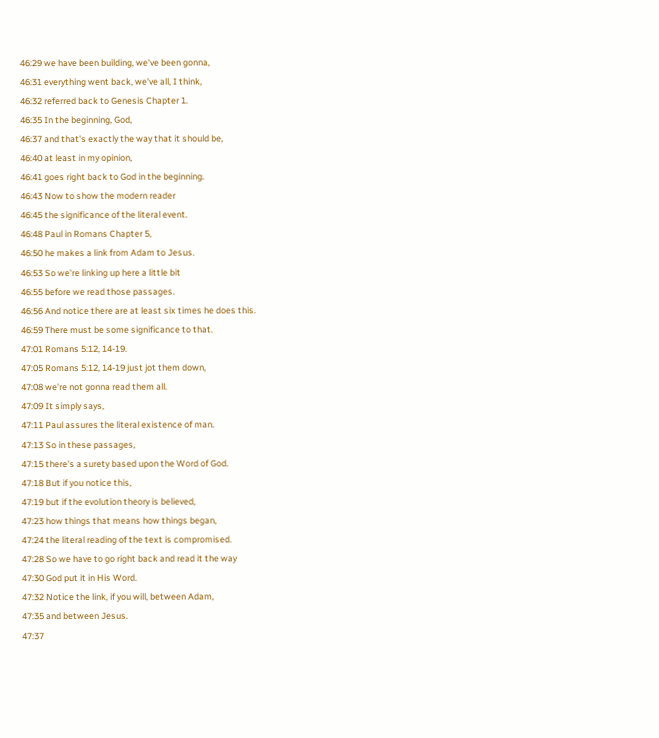46:29 we have been building, we've been gonna,
46:31 everything went back, we've all, I think,
46:32 referred back to Genesis Chapter 1.
46:35 In the beginning, God,
46:37 and that's exactly the way that it should be,
46:40 at least in my opinion,
46:41 goes right back to God in the beginning.
46:43 Now to show the modern reader
46:45 the significance of the literal event.
46:48 Paul in Romans Chapter 5,
46:50 he makes a link from Adam to Jesus.
46:53 So we're linking up here a little bit
46:55 before we read those passages.
46:56 And notice there are at least six times he does this.
46:59 There must be some significance to that.
47:01 Romans 5:12, 14-19.
47:05 Romans 5:12, 14-19 just jot them down,
47:08 we're not gonna read them all.
47:09 It simply says,
47:11 Paul assures the literal existence of man.
47:13 So in these passages,
47:15 there's a surety based upon the Word of God.
47:18 But if you notice this,
47:19 but if the evolution theory is believed,
47:23 how things that means how things began,
47:24 the literal reading of the text is compromised.
47:28 So we have to go right back and read it the way
47:30 God put it in His Word.
47:32 Notice the link, if you will, between Adam,
47:35 and between Jesus.
47:37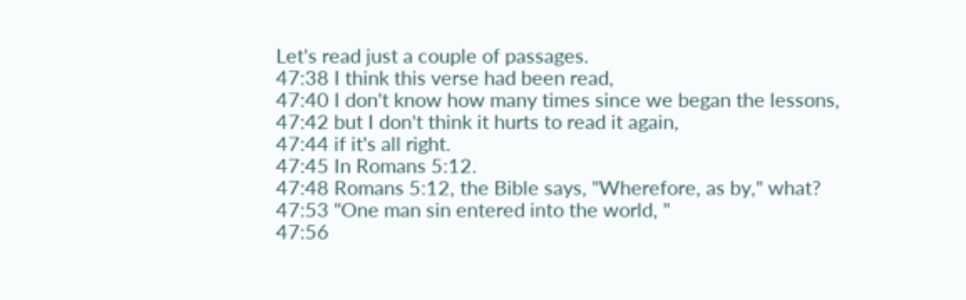Let's read just a couple of passages.
47:38 I think this verse had been read,
47:40 I don't know how many times since we began the lessons,
47:42 but I don't think it hurts to read it again,
47:44 if it's all right.
47:45 In Romans 5:12.
47:48 Romans 5:12, the Bible says, "Wherefore, as by," what?
47:53 "One man sin entered into the world, "
47:56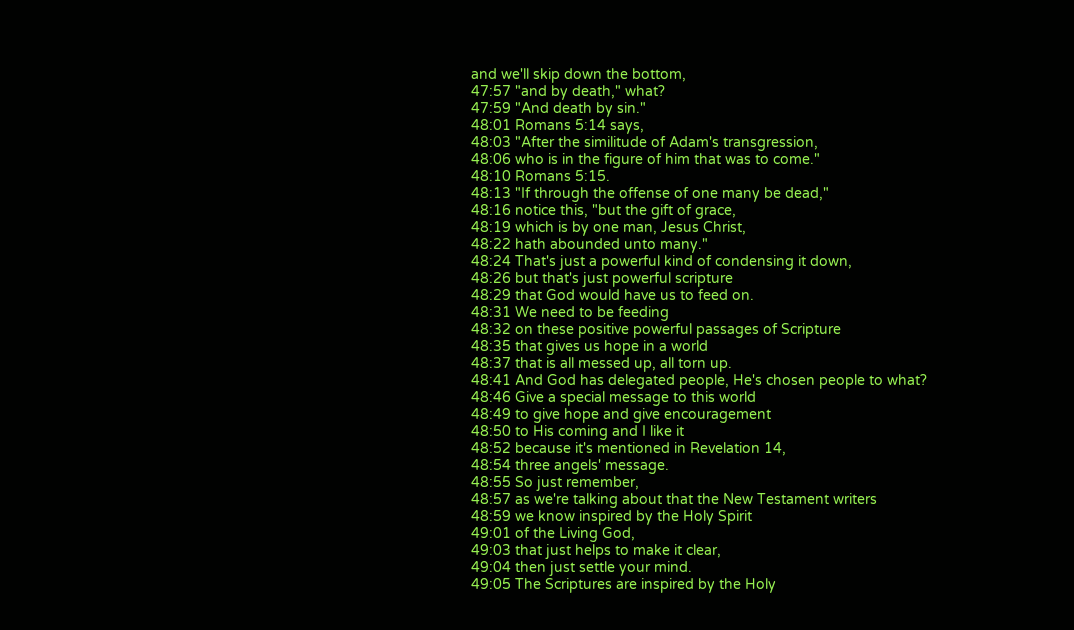and we'll skip down the bottom,
47:57 "and by death," what?
47:59 "And death by sin."
48:01 Romans 5:14 says,
48:03 "After the similitude of Adam's transgression,
48:06 who is in the figure of him that was to come."
48:10 Romans 5:15.
48:13 "If through the offense of one many be dead,"
48:16 notice this, "but the gift of grace,
48:19 which is by one man, Jesus Christ,
48:22 hath abounded unto many."
48:24 That's just a powerful kind of condensing it down,
48:26 but that's just powerful scripture
48:29 that God would have us to feed on.
48:31 We need to be feeding
48:32 on these positive powerful passages of Scripture
48:35 that gives us hope in a world
48:37 that is all messed up, all torn up.
48:41 And God has delegated people, He's chosen people to what?
48:46 Give a special message to this world
48:49 to give hope and give encouragement
48:50 to His coming and I like it
48:52 because it's mentioned in Revelation 14,
48:54 three angels' message.
48:55 So just remember,
48:57 as we're talking about that the New Testament writers
48:59 we know inspired by the Holy Spirit
49:01 of the Living God,
49:03 that just helps to make it clear,
49:04 then just settle your mind.
49:05 The Scriptures are inspired by the Holy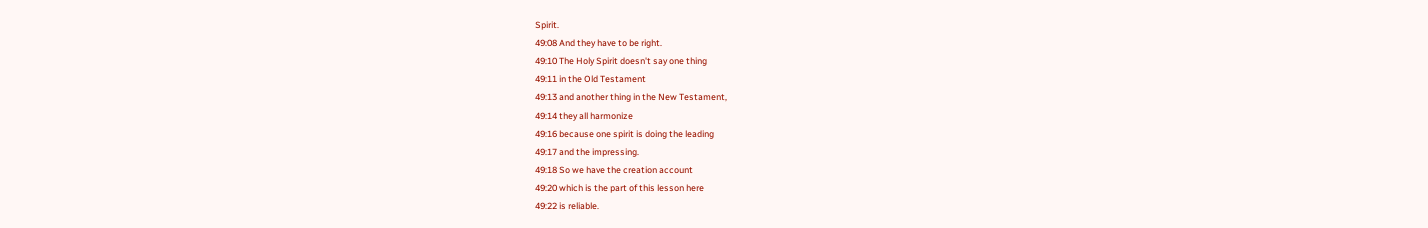Spirit.
49:08 And they have to be right.
49:10 The Holy Spirit doesn't say one thing
49:11 in the Old Testament
49:13 and another thing in the New Testament,
49:14 they all harmonize
49:16 because one spirit is doing the leading
49:17 and the impressing.
49:18 So we have the creation account
49:20 which is the part of this lesson here
49:22 is reliable.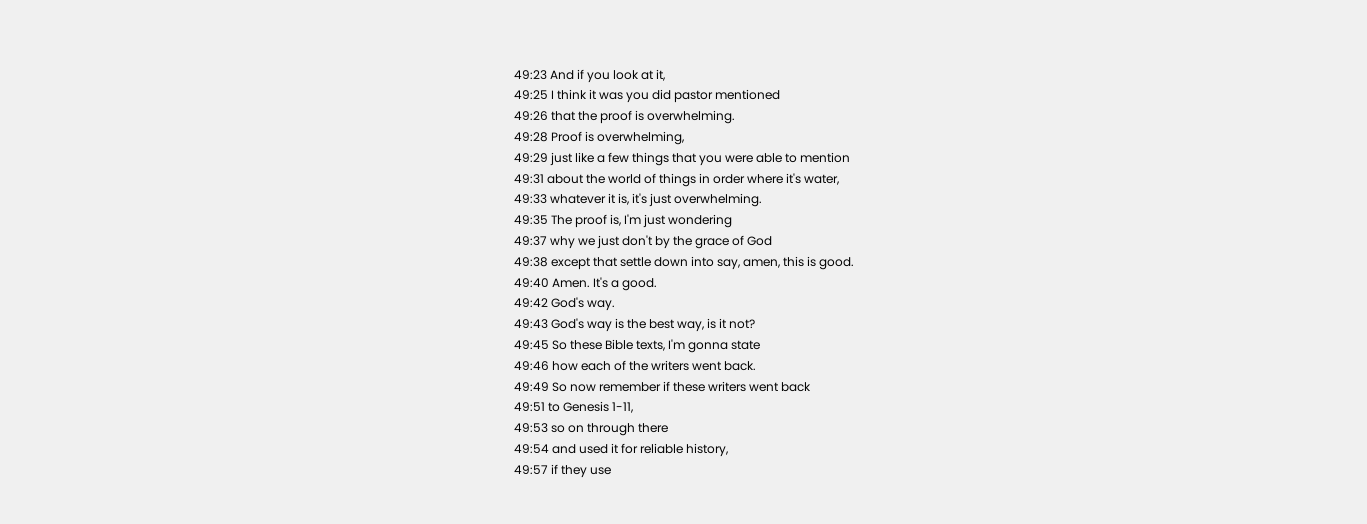49:23 And if you look at it,
49:25 I think it was you did pastor mentioned
49:26 that the proof is overwhelming.
49:28 Proof is overwhelming,
49:29 just like a few things that you were able to mention
49:31 about the world of things in order where it's water,
49:33 whatever it is, it's just overwhelming.
49:35 The proof is, I'm just wondering
49:37 why we just don't by the grace of God
49:38 except that settle down into say, amen, this is good.
49:40 Amen. It's a good.
49:42 God's way.
49:43 God's way is the best way, is it not?
49:45 So these Bible texts, I'm gonna state
49:46 how each of the writers went back.
49:49 So now remember if these writers went back
49:51 to Genesis 1-11,
49:53 so on through there
49:54 and used it for reliable history,
49:57 if they use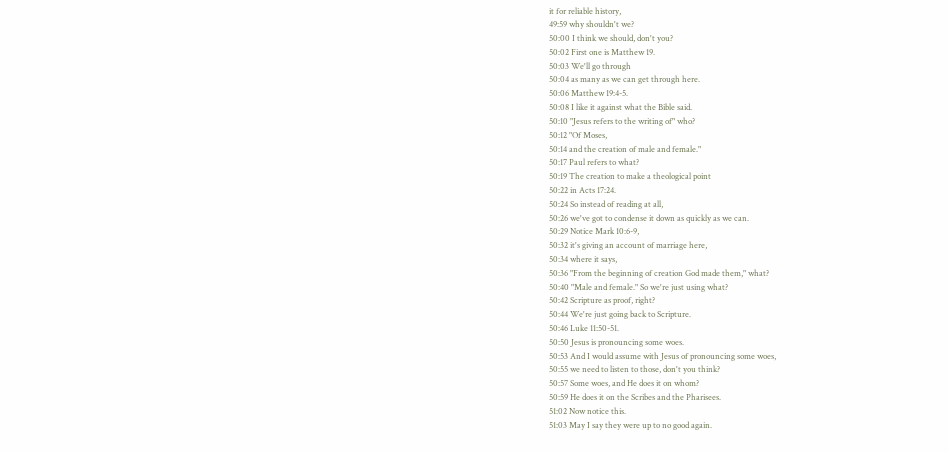it for reliable history,
49:59 why shouldn't we?
50:00 I think we should, don't you?
50:02 First one is Matthew 19.
50:03 We'll go through
50:04 as many as we can get through here.
50:06 Matthew 19:4-5.
50:08 I like it against what the Bible said.
50:10 "Jesus refers to the writing of" who?
50:12 "Of Moses,
50:14 and the creation of male and female."
50:17 Paul refers to what?
50:19 The creation to make a theological point
50:22 in Acts 17:24.
50:24 So instead of reading at all,
50:26 we've got to condense it down as quickly as we can.
50:29 Notice Mark 10:6-9,
50:32 it's giving an account of marriage here,
50:34 where it says,
50:36 "From the beginning of creation God made them," what?
50:40 "Male and female." So we're just using what?
50:42 Scripture as proof, right?
50:44 We're just going back to Scripture.
50:46 Luke 11:50-51.
50:50 Jesus is pronouncing some woes.
50:53 And I would assume with Jesus of pronouncing some woes,
50:55 we need to listen to those, don't you think?
50:57 Some woes, and He does it on whom?
50:59 He does it on the Scribes and the Pharisees.
51:02 Now notice this.
51:03 May I say they were up to no good again.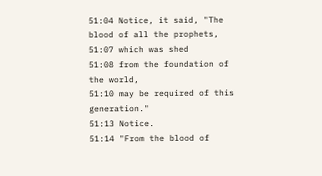51:04 Notice, it said, "The blood of all the prophets,
51:07 which was shed
51:08 from the foundation of the world,
51:10 may be required of this generation."
51:13 Notice.
51:14 "From the blood of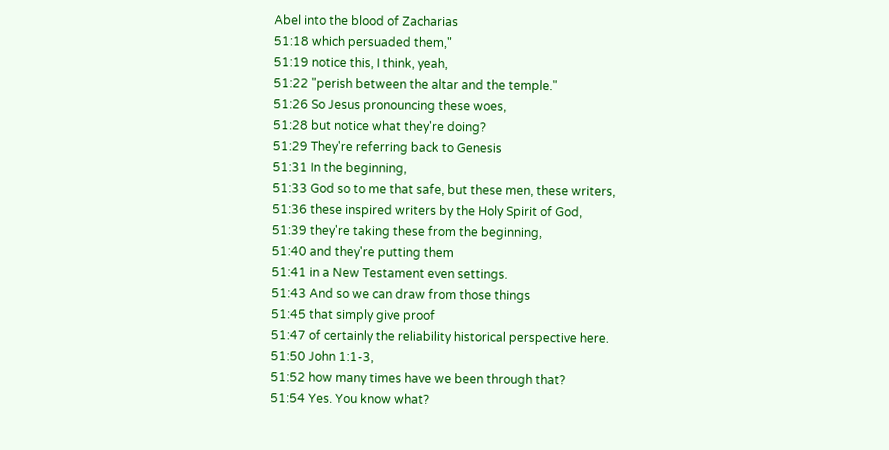Abel into the blood of Zacharias
51:18 which persuaded them,"
51:19 notice this, I think, yeah,
51:22 "perish between the altar and the temple."
51:26 So Jesus pronouncing these woes,
51:28 but notice what they're doing?
51:29 They're referring back to Genesis
51:31 In the beginning,
51:33 God so to me that safe, but these men, these writers,
51:36 these inspired writers by the Holy Spirit of God,
51:39 they're taking these from the beginning,
51:40 and they're putting them
51:41 in a New Testament even settings.
51:43 And so we can draw from those things
51:45 that simply give proof
51:47 of certainly the reliability historical perspective here.
51:50 John 1:1-3,
51:52 how many times have we been through that?
51:54 Yes. You know what?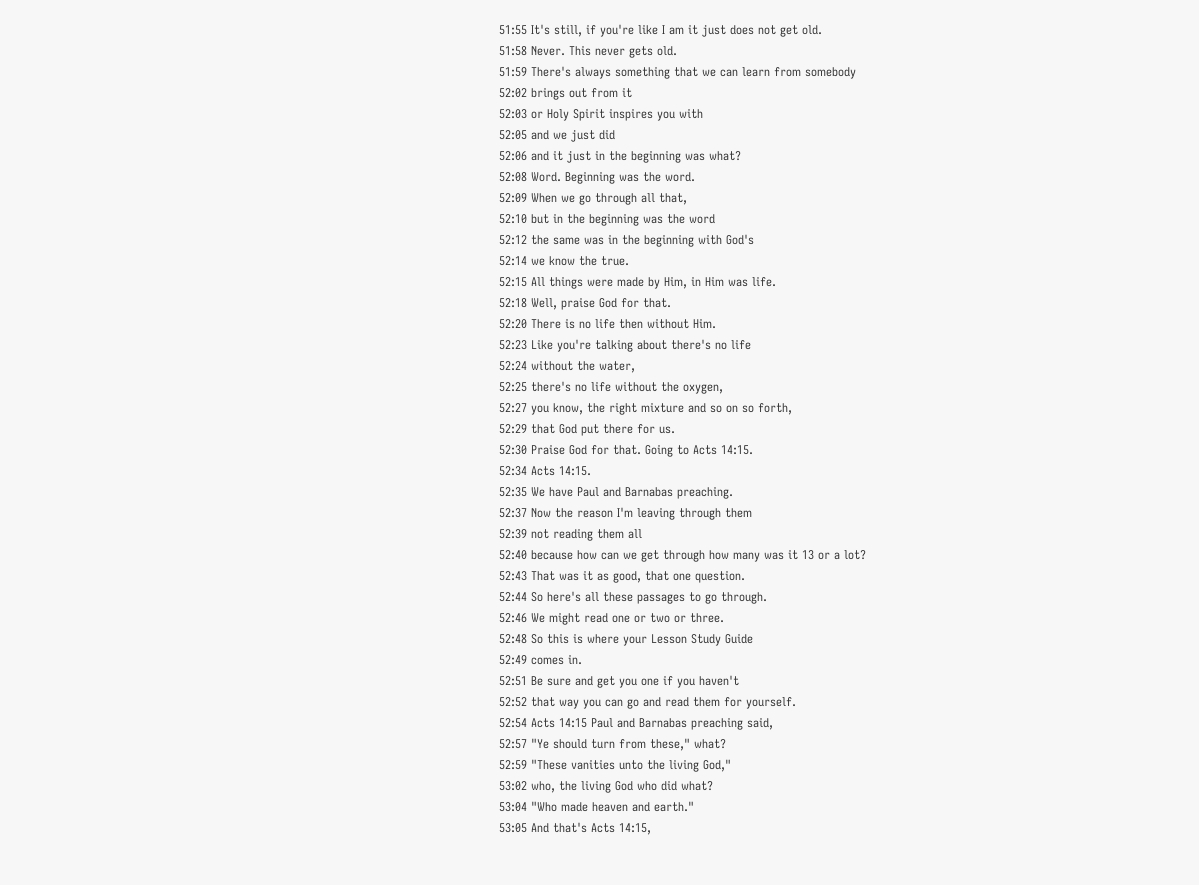51:55 It's still, if you're like I am it just does not get old.
51:58 Never. This never gets old.
51:59 There's always something that we can learn from somebody
52:02 brings out from it
52:03 or Holy Spirit inspires you with
52:05 and we just did
52:06 and it just in the beginning was what?
52:08 Word. Beginning was the word.
52:09 When we go through all that,
52:10 but in the beginning was the word
52:12 the same was in the beginning with God's
52:14 we know the true.
52:15 All things were made by Him, in Him was life.
52:18 Well, praise God for that.
52:20 There is no life then without Him.
52:23 Like you're talking about there's no life
52:24 without the water,
52:25 there's no life without the oxygen,
52:27 you know, the right mixture and so on so forth,
52:29 that God put there for us.
52:30 Praise God for that. Going to Acts 14:15.
52:34 Acts 14:15.
52:35 We have Paul and Barnabas preaching.
52:37 Now the reason I'm leaving through them
52:39 not reading them all
52:40 because how can we get through how many was it 13 or a lot?
52:43 That was it as good, that one question.
52:44 So here's all these passages to go through.
52:46 We might read one or two or three.
52:48 So this is where your Lesson Study Guide
52:49 comes in.
52:51 Be sure and get you one if you haven't
52:52 that way you can go and read them for yourself.
52:54 Acts 14:15 Paul and Barnabas preaching said,
52:57 "Ye should turn from these," what?
52:59 "These vanities unto the living God,"
53:02 who, the living God who did what?
53:04 "Who made heaven and earth."
53:05 And that's Acts 14:15,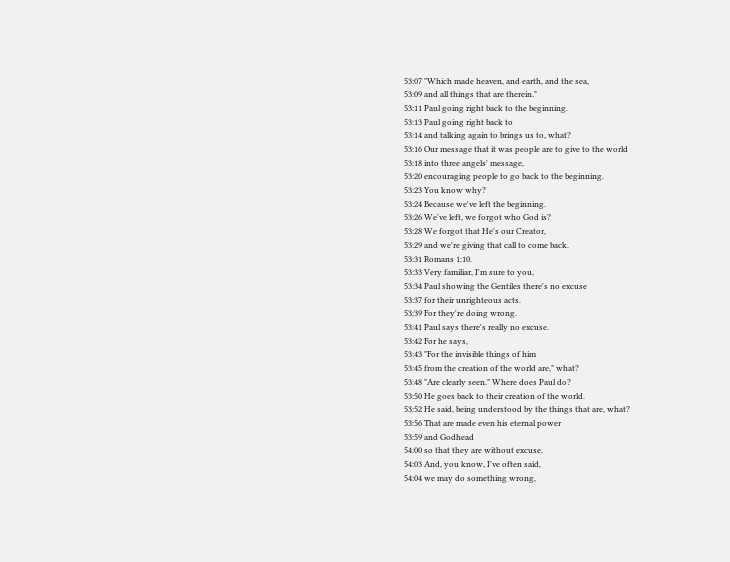53:07 "Which made heaven, and earth, and the sea,
53:09 and all things that are therein."
53:11 Paul going right back to the beginning.
53:13 Paul going right back to
53:14 and talking again to brings us to, what?
53:16 Our message that it was people are to give to the world
53:18 into three angels' message,
53:20 encouraging people to go back to the beginning.
53:23 You know why?
53:24 Because we've left the beginning.
53:26 We've left, we forgot who God is?
53:28 We forgot that He's our Creator,
53:29 and we're giving that call to come back.
53:31 Romans 1:10.
53:33 Very familiar, I'm sure to you,
53:34 Paul showing the Gentiles there's no excuse
53:37 for their unrighteous acts.
53:39 For they're doing wrong.
53:41 Paul says there's really no excuse.
53:42 For he says,
53:43 "For the invisible things of him
53:45 from the creation of the world are," what?
53:48 "Are clearly seen." Where does Paul do?
53:50 He goes back to their creation of the world.
53:52 He said, being understood by the things that are, what?
53:56 That are made even his eternal power
53:59 and Godhead
54:00 so that they are without excuse.
54:03 And, you know, I've often said,
54:04 we may do something wrong,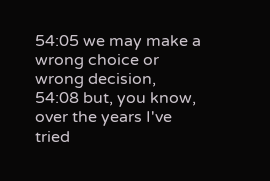54:05 we may make a wrong choice or wrong decision,
54:08 but, you know, over the years I've tried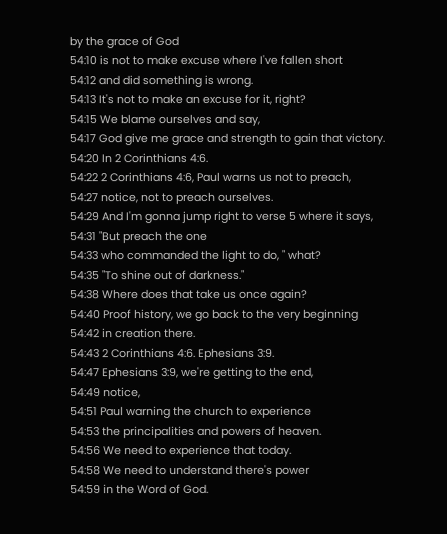by the grace of God
54:10 is not to make excuse where I've fallen short
54:12 and did something is wrong.
54:13 It's not to make an excuse for it, right?
54:15 We blame ourselves and say,
54:17 God give me grace and strength to gain that victory.
54:20 In 2 Corinthians 4:6.
54:22 2 Corinthians 4:6, Paul warns us not to preach,
54:27 notice, not to preach ourselves.
54:29 And I'm gonna jump right to verse 5 where it says,
54:31 "But preach the one
54:33 who commanded the light to do, " what?
54:35 "To shine out of darkness."
54:38 Where does that take us once again?
54:40 Proof history, we go back to the very beginning
54:42 in creation there.
54:43 2 Corinthians 4:6. Ephesians 3:9.
54:47 Ephesians 3:9, we're getting to the end,
54:49 notice,
54:51 Paul warning the church to experience
54:53 the principalities and powers of heaven.
54:56 We need to experience that today.
54:58 We need to understand there's power
54:59 in the Word of God.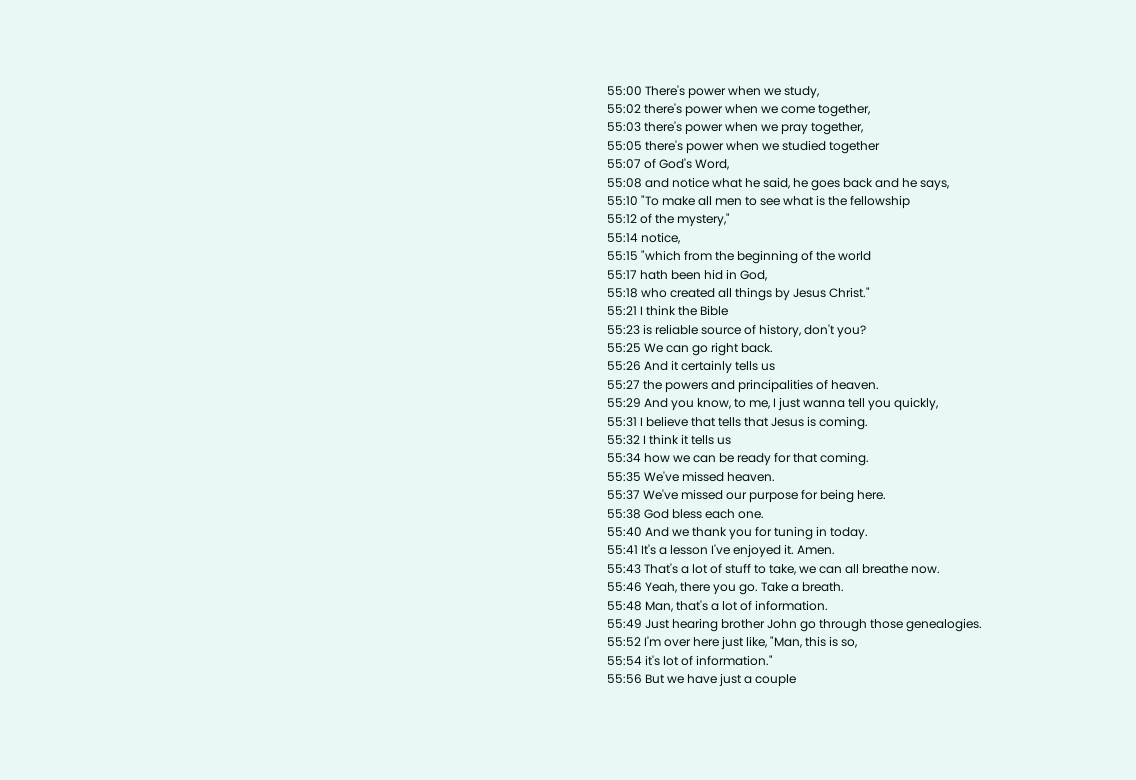55:00 There's power when we study,
55:02 there's power when we come together,
55:03 there's power when we pray together,
55:05 there's power when we studied together
55:07 of God's Word,
55:08 and notice what he said, he goes back and he says,
55:10 "To make all men to see what is the fellowship
55:12 of the mystery,"
55:14 notice,
55:15 "which from the beginning of the world
55:17 hath been hid in God,
55:18 who created all things by Jesus Christ."
55:21 I think the Bible
55:23 is reliable source of history, don't you?
55:25 We can go right back.
55:26 And it certainly tells us
55:27 the powers and principalities of heaven.
55:29 And you know, to me, I just wanna tell you quickly,
55:31 I believe that tells that Jesus is coming.
55:32 I think it tells us
55:34 how we can be ready for that coming.
55:35 We've missed heaven.
55:37 We've missed our purpose for being here.
55:38 God bless each one.
55:40 And we thank you for tuning in today.
55:41 It's a lesson I've enjoyed it. Amen.
55:43 That's a lot of stuff to take, we can all breathe now.
55:46 Yeah, there you go. Take a breath.
55:48 Man, that's a lot of information.
55:49 Just hearing brother John go through those genealogies.
55:52 I'm over here just like, "Man, this is so,
55:54 it's lot of information."
55:56 But we have just a couple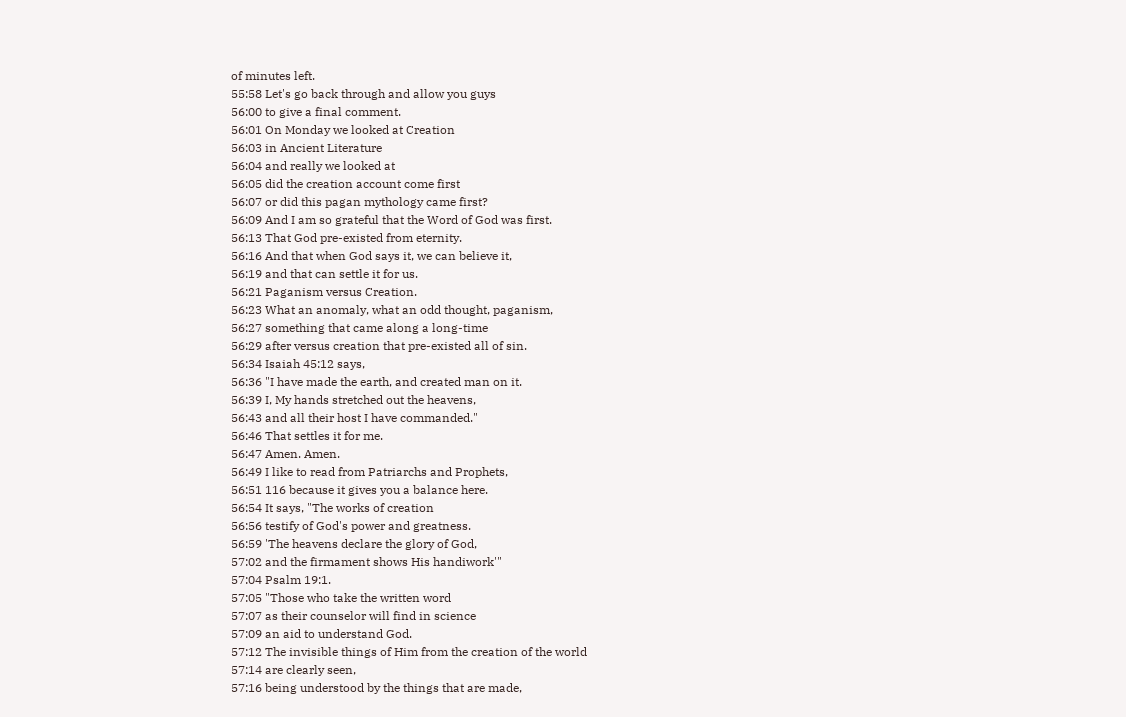of minutes left.
55:58 Let's go back through and allow you guys
56:00 to give a final comment.
56:01 On Monday we looked at Creation
56:03 in Ancient Literature
56:04 and really we looked at
56:05 did the creation account come first
56:07 or did this pagan mythology came first?
56:09 And I am so grateful that the Word of God was first.
56:13 That God pre-existed from eternity.
56:16 And that when God says it, we can believe it,
56:19 and that can settle it for us.
56:21 Paganism versus Creation.
56:23 What an anomaly, what an odd thought, paganism,
56:27 something that came along a long-time
56:29 after versus creation that pre-existed all of sin.
56:34 Isaiah 45:12 says,
56:36 "I have made the earth, and created man on it.
56:39 I, My hands stretched out the heavens,
56:43 and all their host I have commanded."
56:46 That settles it for me.
56:47 Amen. Amen.
56:49 I like to read from Patriarchs and Prophets,
56:51 116 because it gives you a balance here.
56:54 It says, "The works of creation
56:56 testify of God's power and greatness.
56:59 'The heavens declare the glory of God,
57:02 and the firmament shows His handiwork'"
57:04 Psalm 19:1.
57:05 "Those who take the written word
57:07 as their counselor will find in science
57:09 an aid to understand God.
57:12 The invisible things of Him from the creation of the world
57:14 are clearly seen,
57:16 being understood by the things that are made,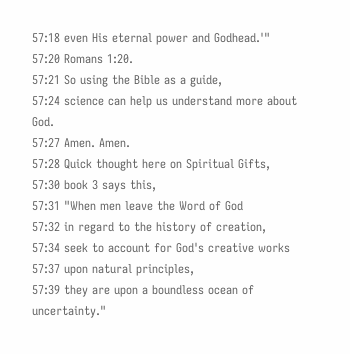57:18 even His eternal power and Godhead.'"
57:20 Romans 1:20.
57:21 So using the Bible as a guide,
57:24 science can help us understand more about God.
57:27 Amen. Amen.
57:28 Quick thought here on Spiritual Gifts,
57:30 book 3 says this,
57:31 "When men leave the Word of God
57:32 in regard to the history of creation,
57:34 seek to account for God's creative works
57:37 upon natural principles,
57:39 they are upon a boundless ocean of uncertainty."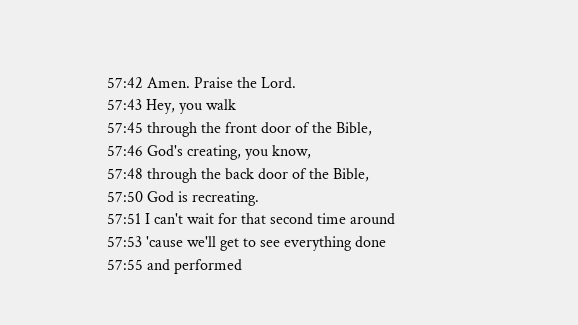57:42 Amen. Praise the Lord.
57:43 Hey, you walk
57:45 through the front door of the Bible,
57:46 God's creating, you know,
57:48 through the back door of the Bible,
57:50 God is recreating.
57:51 I can't wait for that second time around
57:53 'cause we'll get to see everything done
57:55 and performed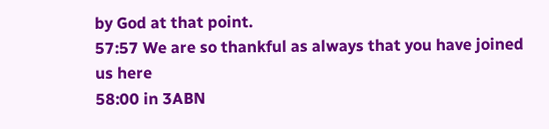by God at that point.
57:57 We are so thankful as always that you have joined us here
58:00 in 3ABN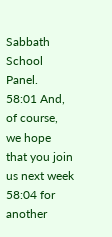Sabbath School Panel.
58:01 And, of course, we hope that you join us next week
58:04 for another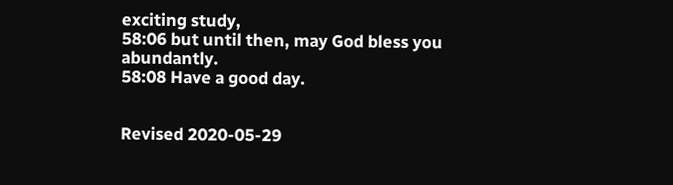exciting study,
58:06 but until then, may God bless you abundantly.
58:08 Have a good day.


Revised 2020-05-29